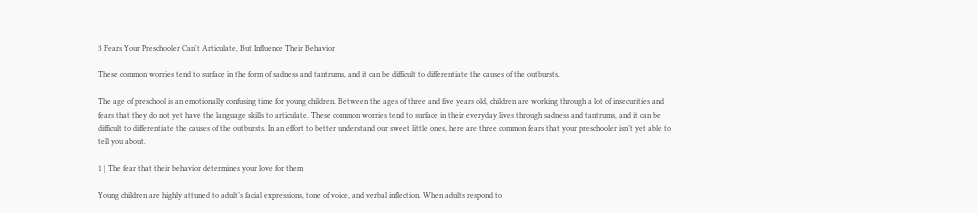3 Fears Your Preschooler Can't Articulate, But Influence Their Behavior

These common worries tend to surface in the form of sadness and tantrums, and it can be difficult to differentiate the causes of the outbursts.

The age of preschool is an emotionally confusing time for young children. Between the ages of three and five years old, children are working through a lot of insecurities and fears that they do not yet have the language skills to articulate. These common worries tend to surface in their everyday lives through sadness and tantrums, and it can be difficult to differentiate the causes of the outbursts. In an effort to better understand our sweet little ones, here are three common fears that your preschooler isn’t yet able to tell you about.

1 | The fear that their behavior determines your love for them

Young children are highly attuned to adult’s facial expressions, tone of voice, and verbal inflection. When adults respond to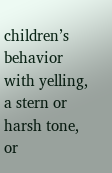children’s behavior with yelling, a stern or harsh tone, or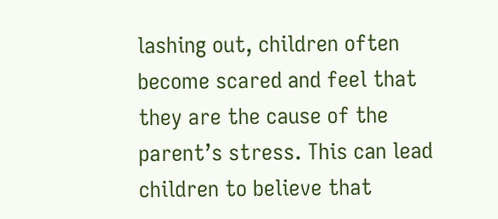lashing out, children often become scared and feel that they are the cause of the parent’s stress. This can lead children to believe that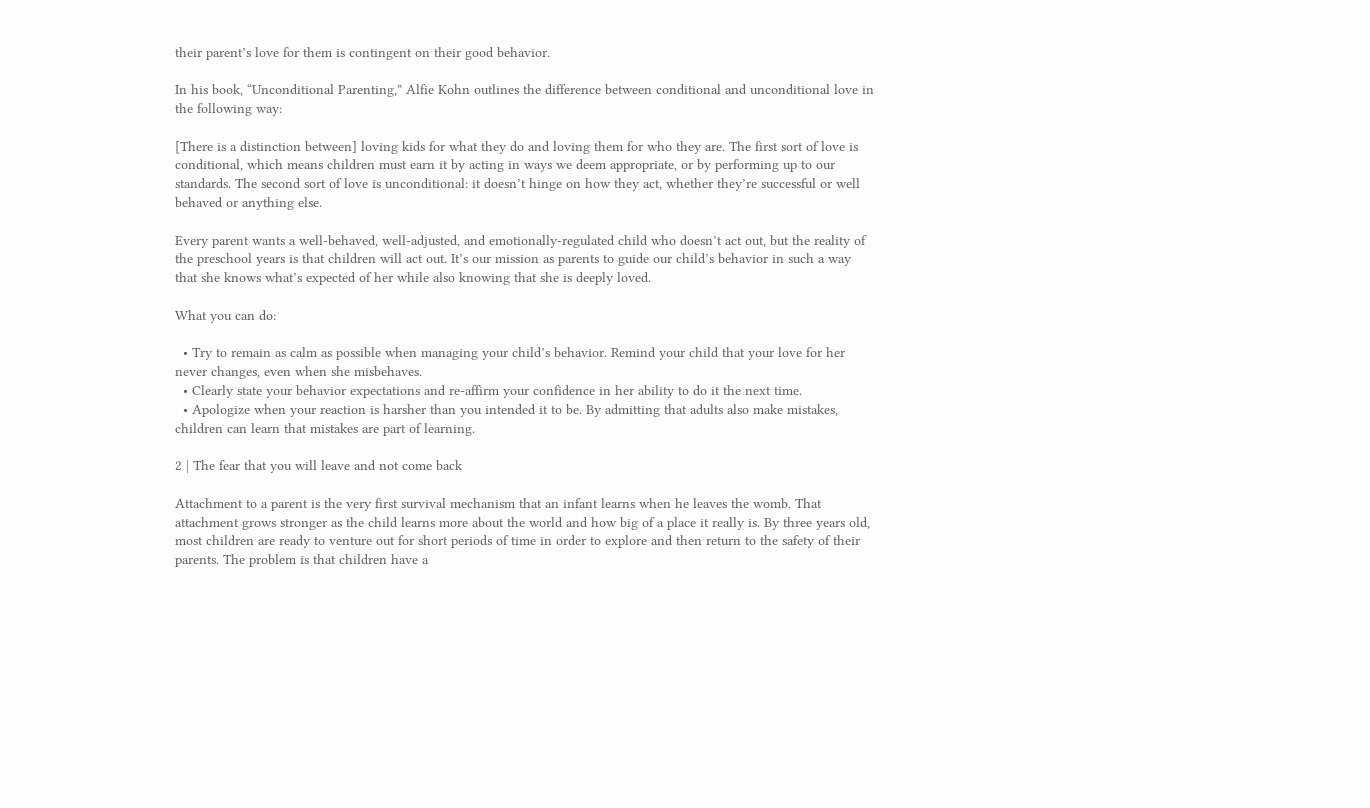their parent’s love for them is contingent on their good behavior.

In his book, “Unconditional Parenting,” Alfie Kohn outlines the difference between conditional and unconditional love in the following way:

[There is a distinction between] loving kids for what they do and loving them for who they are. The first sort of love is conditional, which means children must earn it by acting in ways we deem appropriate, or by performing up to our standards. The second sort of love is unconditional: it doesn’t hinge on how they act, whether they’re successful or well behaved or anything else.

Every parent wants a well-behaved, well-adjusted, and emotionally-regulated child who doesn’t act out, but the reality of the preschool years is that children will act out. It’s our mission as parents to guide our child’s behavior in such a way that she knows what’s expected of her while also knowing that she is deeply loved.

What you can do:

  • Try to remain as calm as possible when managing your child’s behavior. Remind your child that your love for her never changes, even when she misbehaves.
  • Clearly state your behavior expectations and re-affirm your confidence in her ability to do it the next time.
  • Apologize when your reaction is harsher than you intended it to be. By admitting that adults also make mistakes, children can learn that mistakes are part of learning.

2 | The fear that you will leave and not come back

Attachment to a parent is the very first survival mechanism that an infant learns when he leaves the womb. That attachment grows stronger as the child learns more about the world and how big of a place it really is. By three years old, most children are ready to venture out for short periods of time in order to explore and then return to the safety of their parents. The problem is that children have a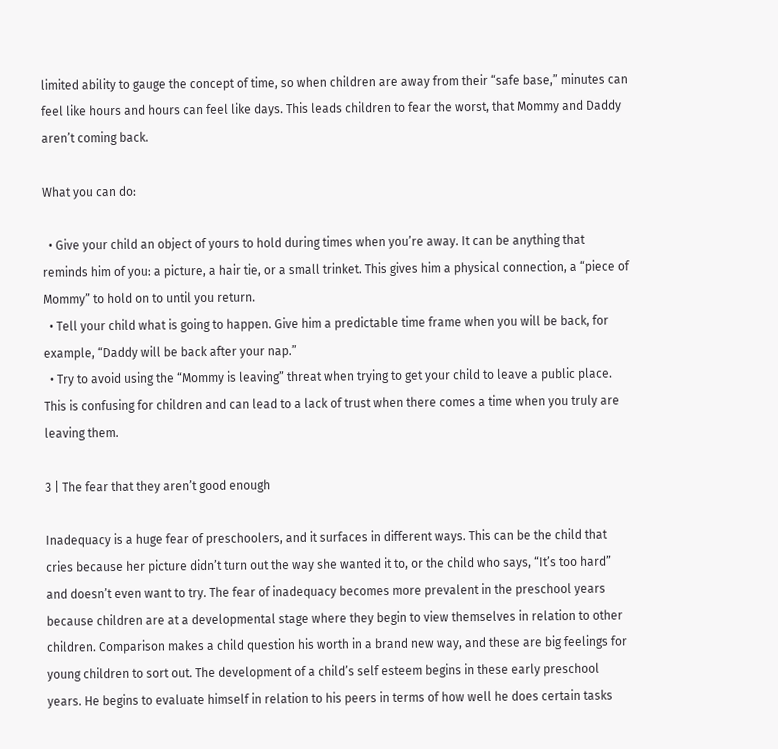limited ability to gauge the concept of time, so when children are away from their “safe base,” minutes can feel like hours and hours can feel like days. This leads children to fear the worst, that Mommy and Daddy aren’t coming back.

What you can do:

  • Give your child an object of yours to hold during times when you’re away. It can be anything that reminds him of you: a picture, a hair tie, or a small trinket. This gives him a physical connection, a “piece of Mommy” to hold on to until you return.
  • Tell your child what is going to happen. Give him a predictable time frame when you will be back, for example, “Daddy will be back after your nap.”
  • Try to avoid using the “Mommy is leaving” threat when trying to get your child to leave a public place. This is confusing for children and can lead to a lack of trust when there comes a time when you truly are leaving them.

3 | The fear that they aren’t good enough

Inadequacy is a huge fear of preschoolers, and it surfaces in different ways. This can be the child that cries because her picture didn’t turn out the way she wanted it to, or the child who says, “It’s too hard” and doesn’t even want to try. The fear of inadequacy becomes more prevalent in the preschool years because children are at a developmental stage where they begin to view themselves in relation to other children. Comparison makes a child question his worth in a brand new way, and these are big feelings for young children to sort out. The development of a child’s self esteem begins in these early preschool years. He begins to evaluate himself in relation to his peers in terms of how well he does certain tasks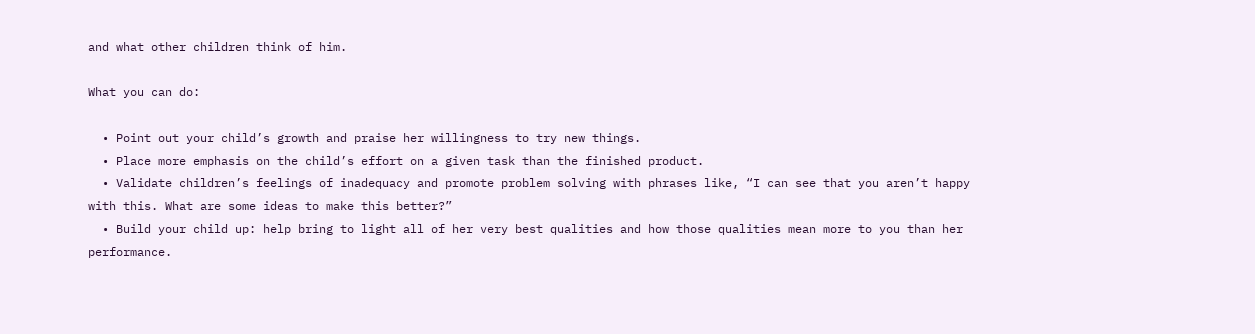and what other children think of him.

What you can do:

  • Point out your child’s growth and praise her willingness to try new things.
  • Place more emphasis on the child’s effort on a given task than the finished product.
  • Validate children’s feelings of inadequacy and promote problem solving with phrases like, “I can see that you aren’t happy with this. What are some ideas to make this better?”
  • Build your child up: help bring to light all of her very best qualities and how those qualities mean more to you than her performance.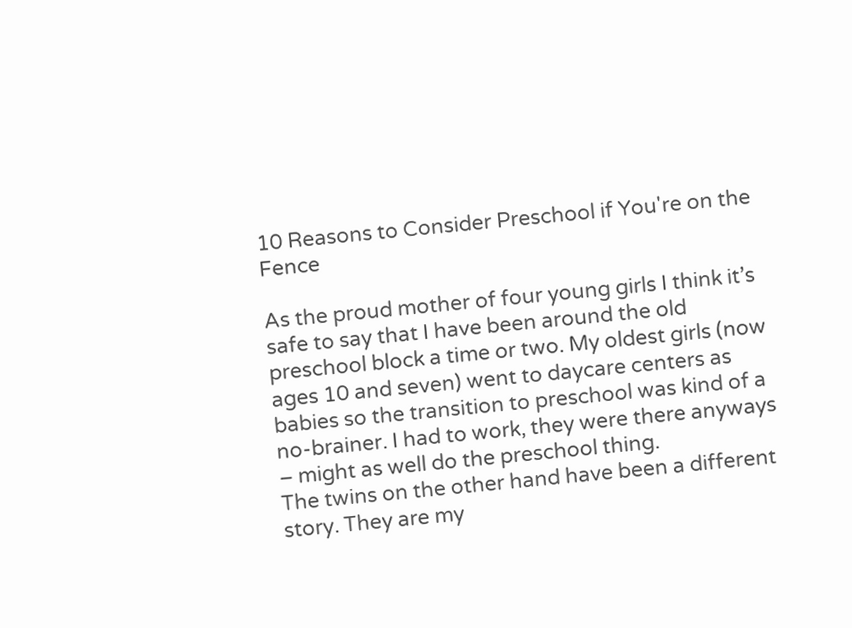10 Reasons to Consider Preschool if You're on the Fence

As the proud mother of four young girls I think it’s safe to say that I have been around the old preschool block a time or two. My oldest girls (now ages 10 and seven) went to daycare centers as babies so the transition to preschool was kind of a no-brainer. I had to work, they were there anyways – might as well do the preschool thing.
The twins on the other hand have been a different story. They are my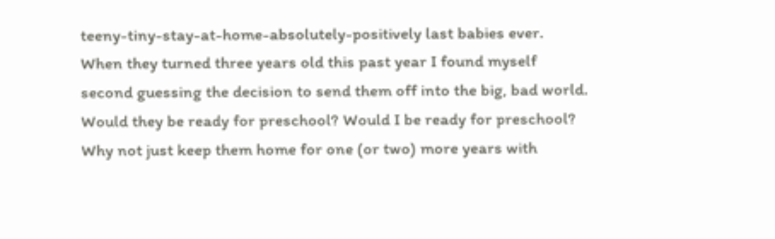teeny-tiny-stay-at-home-absolutely-positively last babies ever. When they turned three years old this past year I found myself second guessing the decision to send them off into the big, bad world. Would they be ready for preschool? Would I be ready for preschool? Why not just keep them home for one (or two) more years with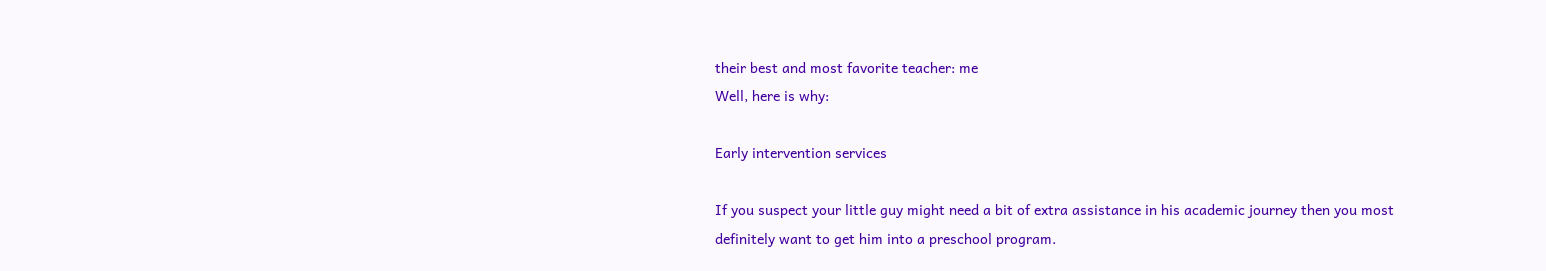their best and most favorite teacher: me
Well, here is why:

Early intervention services

If you suspect your little guy might need a bit of extra assistance in his academic journey then you most definitely want to get him into a preschool program.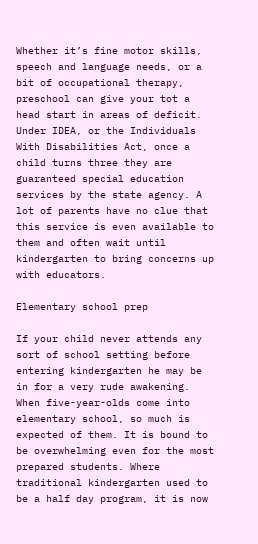Whether it’s fine motor skills, speech and language needs, or a bit of occupational therapy, preschool can give your tot a head start in areas of deficit. Under IDEA, or the Individuals With Disabilities Act, once a child turns three they are guaranteed special education services by the state agency. A lot of parents have no clue that this service is even available to them and often wait until kindergarten to bring concerns up with educators.

Elementary school prep

If your child never attends any sort of school setting before entering kindergarten he may be in for a very rude awakening. When five-year-olds come into elementary school, so much is expected of them. It is bound to be overwhelming even for the most prepared students. Where traditional kindergarten used to be a half day program, it is now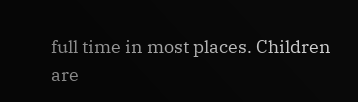full time in most places. Children are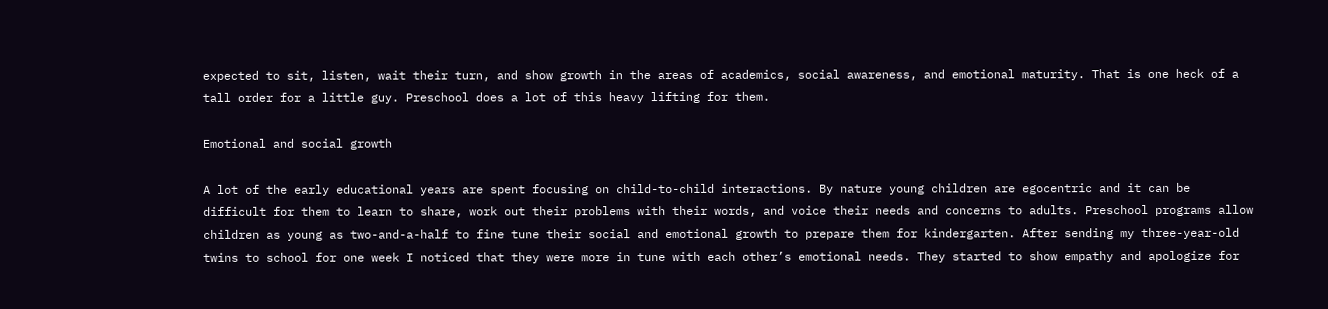expected to sit, listen, wait their turn, and show growth in the areas of academics, social awareness, and emotional maturity. That is one heck of a tall order for a little guy. Preschool does a lot of this heavy lifting for them.

Emotional and social growth

A lot of the early educational years are spent focusing on child-to-child interactions. By nature young children are egocentric and it can be difficult for them to learn to share, work out their problems with their words, and voice their needs and concerns to adults. Preschool programs allow children as young as two-and-a-half to fine tune their social and emotional growth to prepare them for kindergarten. After sending my three-year-old twins to school for one week I noticed that they were more in tune with each other’s emotional needs. They started to show empathy and apologize for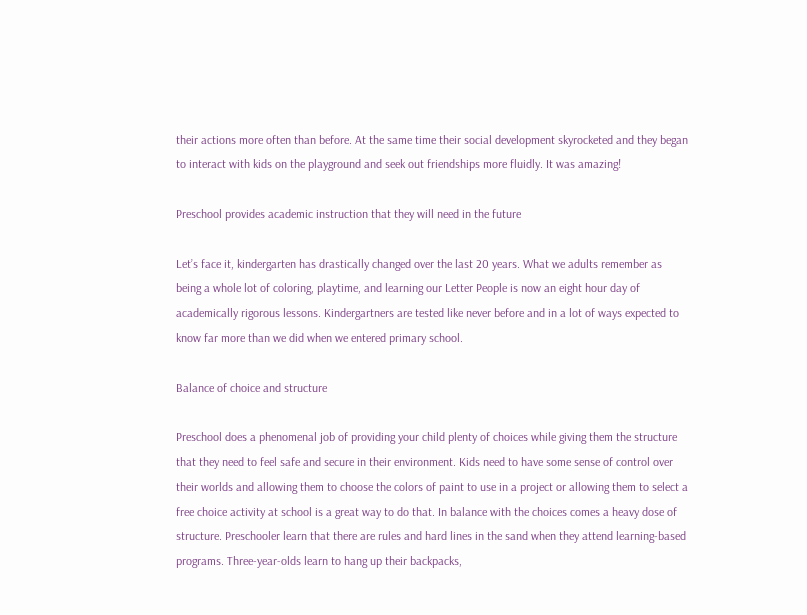their actions more often than before. At the same time their social development skyrocketed and they began to interact with kids on the playground and seek out friendships more fluidly. It was amazing!

Preschool provides academic instruction that they will need in the future

Let’s face it, kindergarten has drastically changed over the last 20 years. What we adults remember as being a whole lot of coloring, playtime, and learning our Letter People is now an eight hour day of academically rigorous lessons. Kindergartners are tested like never before and in a lot of ways expected to know far more than we did when we entered primary school.

Balance of choice and structure

Preschool does a phenomenal job of providing your child plenty of choices while giving them the structure that they need to feel safe and secure in their environment. Kids need to have some sense of control over their worlds and allowing them to choose the colors of paint to use in a project or allowing them to select a free choice activity at school is a great way to do that. In balance with the choices comes a heavy dose of structure. Preschooler learn that there are rules and hard lines in the sand when they attend learning-based programs. Three-year-olds learn to hang up their backpacks,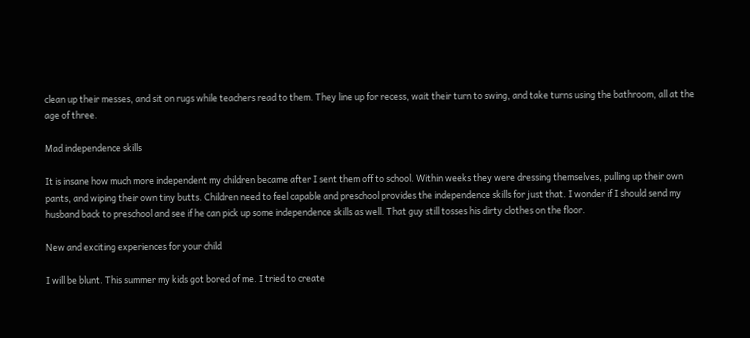clean up their messes, and sit on rugs while teachers read to them. They line up for recess, wait their turn to swing, and take turns using the bathroom, all at the age of three.

Mad independence skills

It is insane how much more independent my children became after I sent them off to school. Within weeks they were dressing themselves, pulling up their own pants, and wiping their own tiny butts. Children need to feel capable and preschool provides the independence skills for just that. I wonder if I should send my husband back to preschool and see if he can pick up some independence skills as well. That guy still tosses his dirty clothes on the floor.

New and exciting experiences for your child

I will be blunt. This summer my kids got bored of me. I tried to create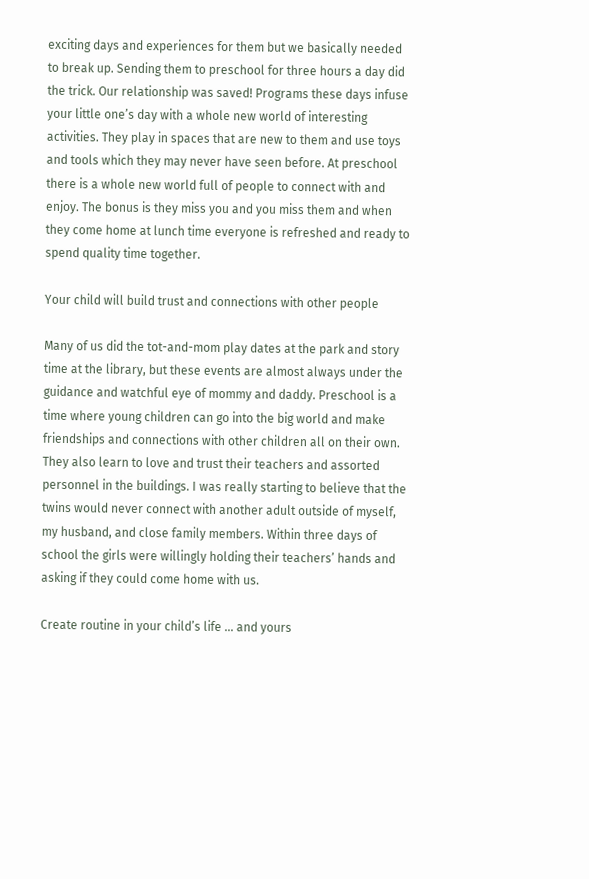exciting days and experiences for them but we basically needed to break up. Sending them to preschool for three hours a day did the trick. Our relationship was saved! Programs these days infuse your little one’s day with a whole new world of interesting activities. They play in spaces that are new to them and use toys and tools which they may never have seen before. At preschool there is a whole new world full of people to connect with and enjoy. The bonus is they miss you and you miss them and when they come home at lunch time everyone is refreshed and ready to spend quality time together.

Your child will build trust and connections with other people

Many of us did the tot-and-mom play dates at the park and story time at the library, but these events are almost always under the guidance and watchful eye of mommy and daddy. Preschool is a time where young children can go into the big world and make friendships and connections with other children all on their own. They also learn to love and trust their teachers and assorted personnel in the buildings. I was really starting to believe that the twins would never connect with another adult outside of myself, my husband, and close family members. Within three days of school the girls were willingly holding their teachers’ hands and asking if they could come home with us.

Create routine in your child’s life … and yours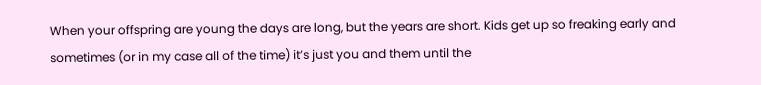When your offspring are young the days are long, but the years are short. Kids get up so freaking early and sometimes (or in my case all of the time) it’s just you and them until the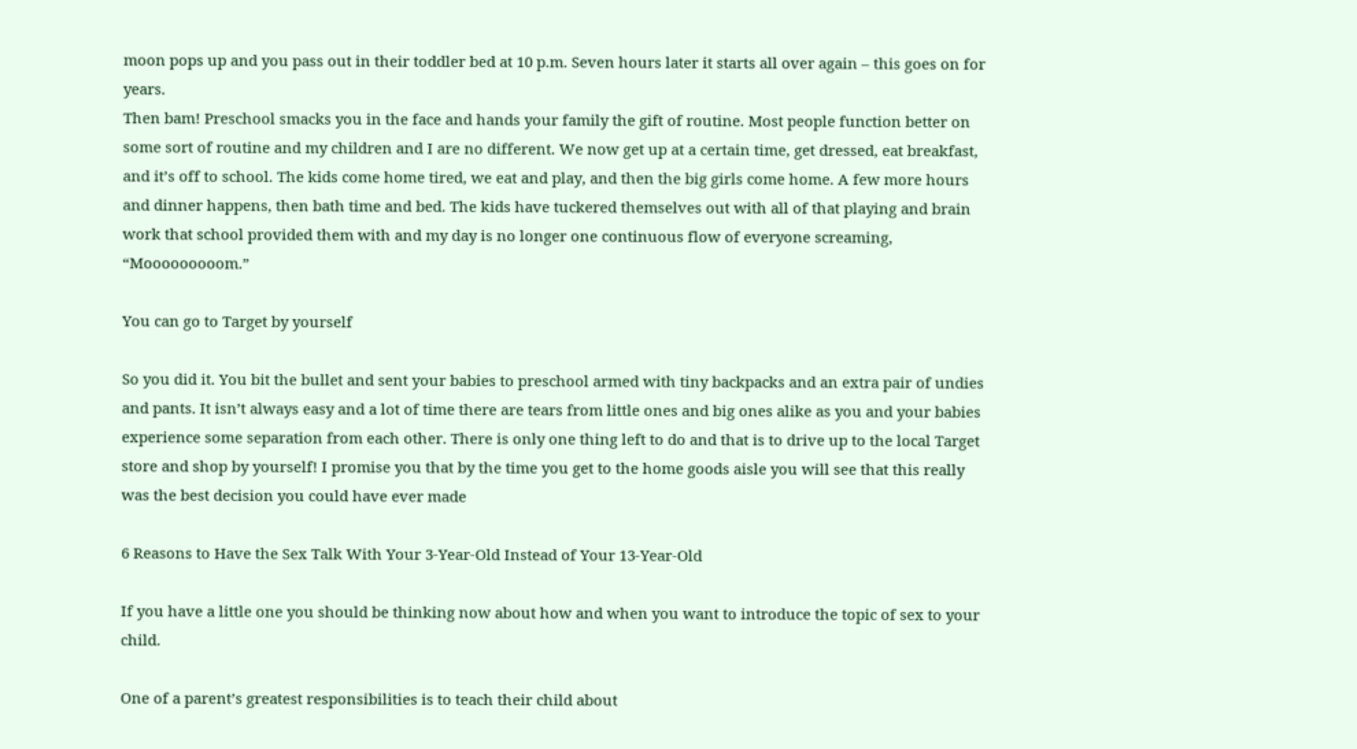moon pops up and you pass out in their toddler bed at 10 p.m. Seven hours later it starts all over again – this goes on for years.
Then bam! Preschool smacks you in the face and hands your family the gift of routine. Most people function better on some sort of routine and my children and I are no different. We now get up at a certain time, get dressed, eat breakfast, and it’s off to school. The kids come home tired, we eat and play, and then the big girls come home. A few more hours and dinner happens, then bath time and bed. The kids have tuckered themselves out with all of that playing and brain work that school provided them with and my day is no longer one continuous flow of everyone screaming, “Mooooooooom.”

You can go to Target by yourself

So you did it. You bit the bullet and sent your babies to preschool armed with tiny backpacks and an extra pair of undies and pants. It isn’t always easy and a lot of time there are tears from little ones and big ones alike as you and your babies experience some separation from each other. There is only one thing left to do and that is to drive up to the local Target store and shop by yourself! I promise you that by the time you get to the home goods aisle you will see that this really was the best decision you could have ever made

6 Reasons to Have the Sex Talk With Your 3-Year-Old Instead of Your 13-Year-Old

If you have a little one you should be thinking now about how and when you want to introduce the topic of sex to your child.

One of a parent’s greatest responsibilities is to teach their child about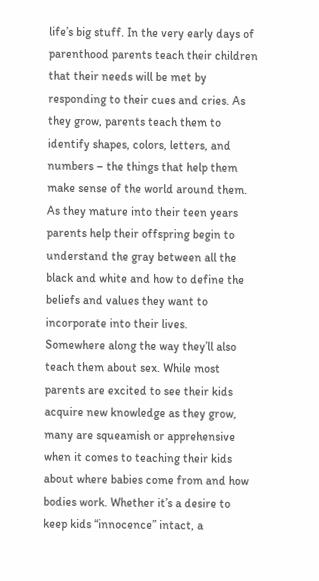life’s big stuff. In the very early days of parenthood parents teach their children that their needs will be met by responding to their cues and cries. As they grow, parents teach them to identify shapes, colors, letters, and numbers – the things that help them make sense of the world around them. As they mature into their teen years parents help their offspring begin to understand the gray between all the black and white and how to define the beliefs and values they want to incorporate into their lives.
Somewhere along the way they’ll also teach them about sex. While most parents are excited to see their kids acquire new knowledge as they grow, many are squeamish or apprehensive when it comes to teaching their kids about where babies come from and how bodies work. Whether it’s a desire to keep kids “innocence” intact, a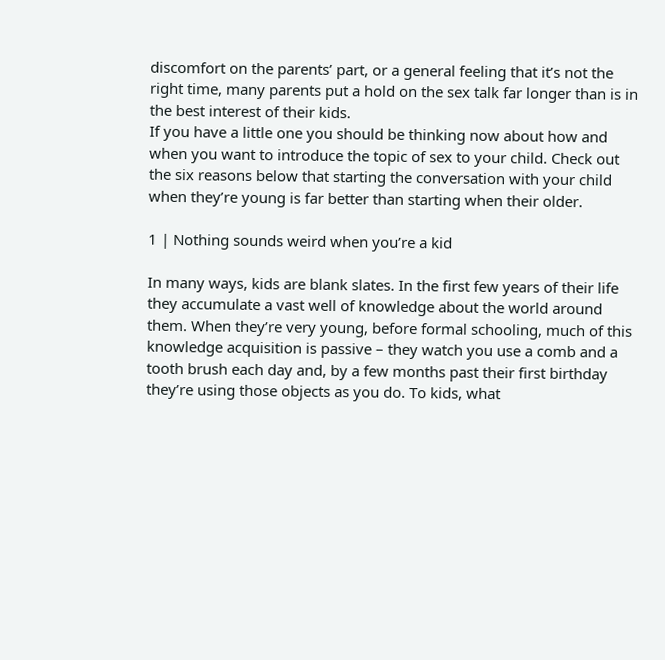discomfort on the parents’ part, or a general feeling that it’s not the right time, many parents put a hold on the sex talk far longer than is in the best interest of their kids.
If you have a little one you should be thinking now about how and when you want to introduce the topic of sex to your child. Check out the six reasons below that starting the conversation with your child when they’re young is far better than starting when their older.

1 | Nothing sounds weird when you’re a kid

In many ways, kids are blank slates. In the first few years of their life they accumulate a vast well of knowledge about the world around them. When they’re very young, before formal schooling, much of this knowledge acquisition is passive – they watch you use a comb and a tooth brush each day and, by a few months past their first birthday they’re using those objects as you do. To kids, what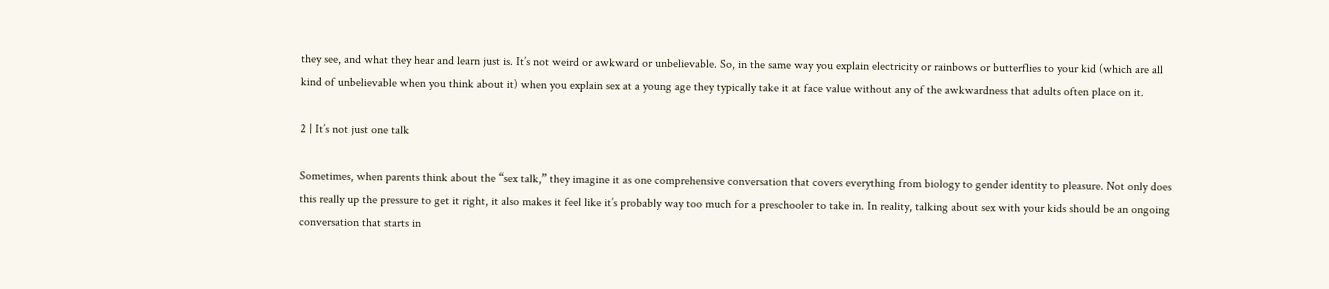they see, and what they hear and learn just is. It’s not weird or awkward or unbelievable. So, in the same way you explain electricity or rainbows or butterflies to your kid (which are all kind of unbelievable when you think about it) when you explain sex at a young age they typically take it at face value without any of the awkwardness that adults often place on it.

2 | It’s not just one talk

Sometimes, when parents think about the “sex talk,” they imagine it as one comprehensive conversation that covers everything from biology to gender identity to pleasure. Not only does this really up the pressure to get it right, it also makes it feel like it’s probably way too much for a preschooler to take in. In reality, talking about sex with your kids should be an ongoing conversation that starts in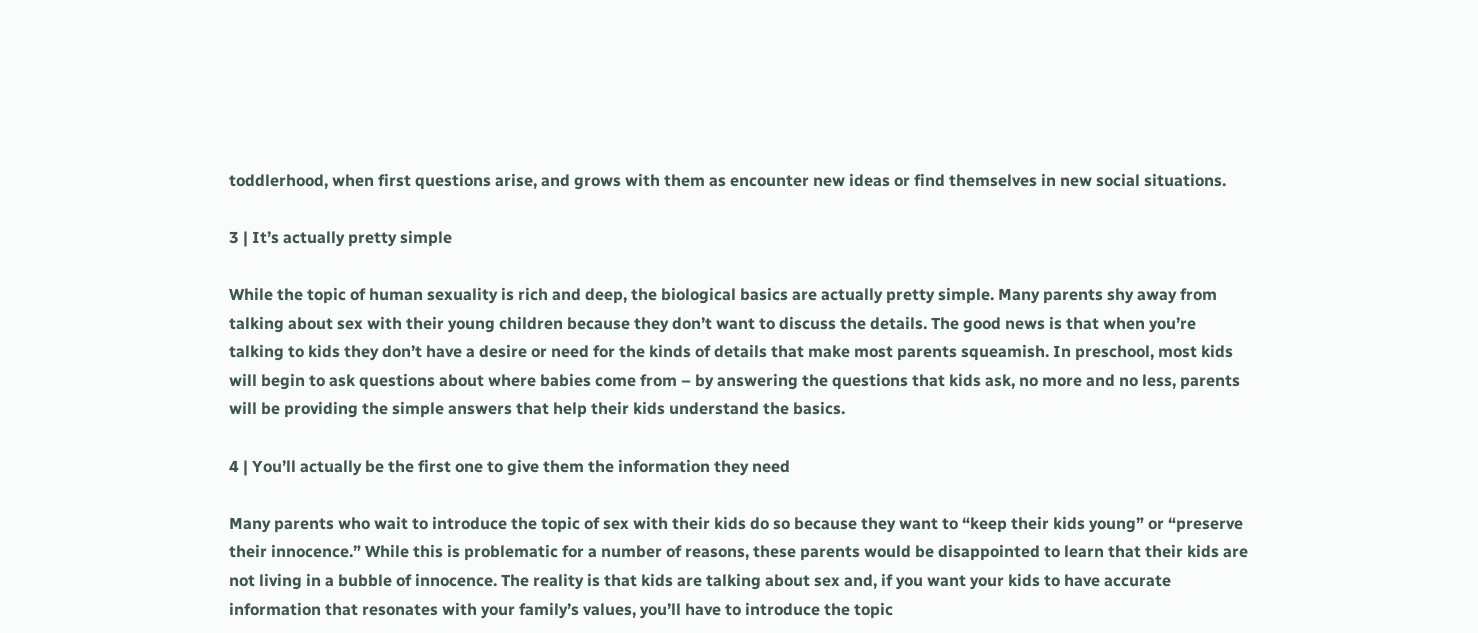toddlerhood, when first questions arise, and grows with them as encounter new ideas or find themselves in new social situations.

3 | It’s actually pretty simple

While the topic of human sexuality is rich and deep, the biological basics are actually pretty simple. Many parents shy away from talking about sex with their young children because they don’t want to discuss the details. The good news is that when you’re talking to kids they don’t have a desire or need for the kinds of details that make most parents squeamish. In preschool, most kids will begin to ask questions about where babies come from – by answering the questions that kids ask, no more and no less, parents will be providing the simple answers that help their kids understand the basics.

4 | You’ll actually be the first one to give them the information they need

Many parents who wait to introduce the topic of sex with their kids do so because they want to “keep their kids young” or “preserve their innocence.” While this is problematic for a number of reasons, these parents would be disappointed to learn that their kids are not living in a bubble of innocence. The reality is that kids are talking about sex and, if you want your kids to have accurate information that resonates with your family’s values, you’ll have to introduce the topic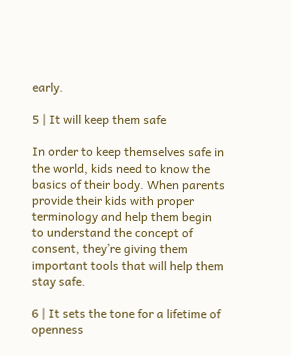early.

5 | It will keep them safe

In order to keep themselves safe in the world, kids need to know the basics of their body. When parents provide their kids with proper terminology and help them begin to understand the concept of consent, they’re giving them important tools that will help them stay safe.

6 | It sets the tone for a lifetime of openness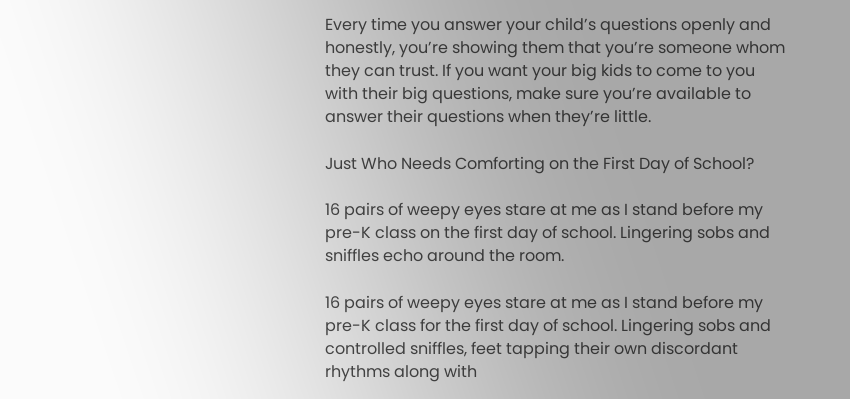Every time you answer your child’s questions openly and honestly, you’re showing them that you’re someone whom they can trust. If you want your big kids to come to you with their big questions, make sure you’re available to answer their questions when they’re little.

Just Who Needs Comforting on the First Day of School?

16 pairs of weepy eyes stare at me as I stand before my pre-K class on the first day of school. Lingering sobs and sniffles echo around the room.

16 pairs of weepy eyes stare at me as I stand before my pre-K class for the first day of school. Lingering sobs and controlled sniffles, feet tapping their own discordant rhythms along with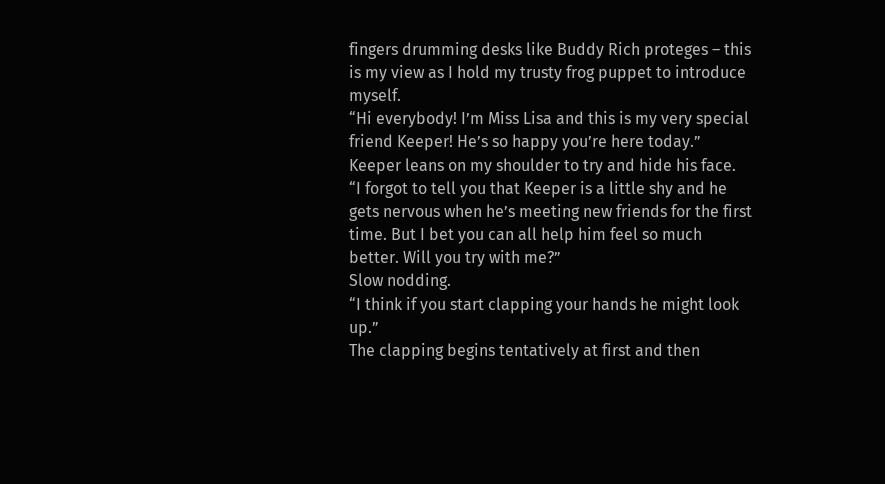fingers drumming desks like Buddy Rich proteges – this is my view as I hold my trusty frog puppet to introduce myself.
“Hi everybody! I’m Miss Lisa and this is my very special friend Keeper! He’s so happy you’re here today.”
Keeper leans on my shoulder to try and hide his face.
“I forgot to tell you that Keeper is a little shy and he gets nervous when he’s meeting new friends for the first time. But I bet you can all help him feel so much better. Will you try with me?”
Slow nodding.
“I think if you start clapping your hands he might look up.”
The clapping begins tentatively at first and then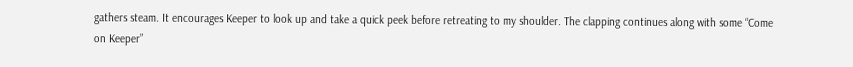gathers steam. It encourages Keeper to look up and take a quick peek before retreating to my shoulder. The clapping continues along with some “Come on Keeper”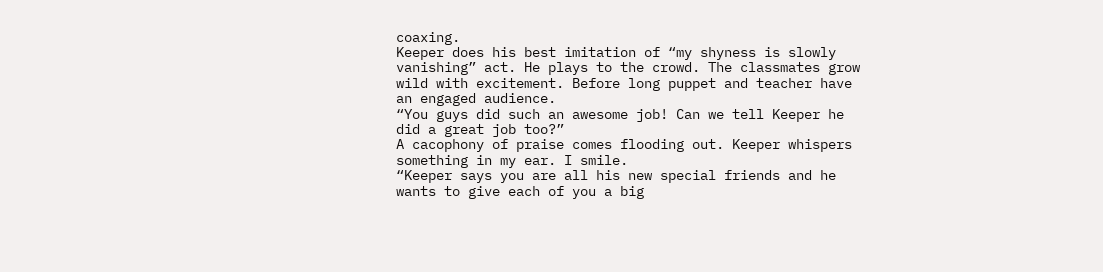coaxing.
Keeper does his best imitation of “my shyness is slowly vanishing” act. He plays to the crowd. The classmates grow wild with excitement. Before long puppet and teacher have an engaged audience.
“You guys did such an awesome job! Can we tell Keeper he did a great job too?”
A cacophony of praise comes flooding out. Keeper whispers something in my ear. I smile.
“Keeper says you are all his new special friends and he wants to give each of you a big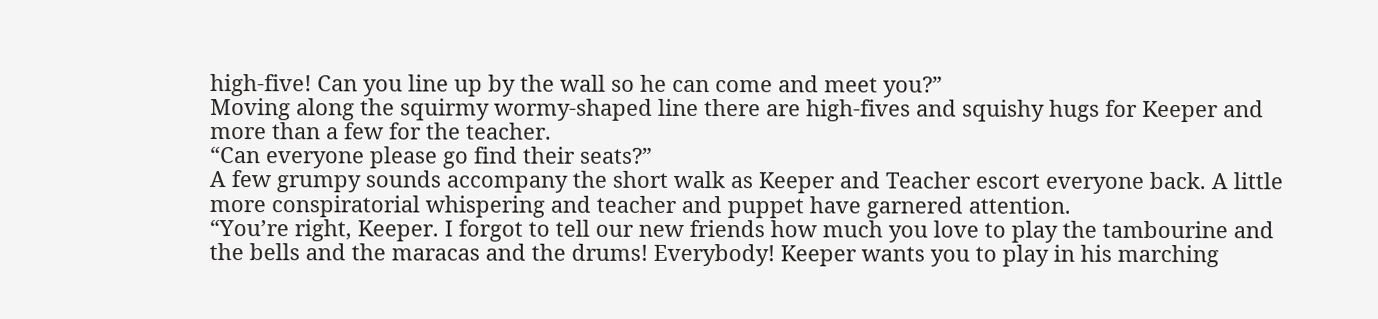high-five! Can you line up by the wall so he can come and meet you?”
Moving along the squirmy wormy-shaped line there are high-fives and squishy hugs for Keeper and more than a few for the teacher.
“Can everyone please go find their seats?”
A few grumpy sounds accompany the short walk as Keeper and Teacher escort everyone back. A little more conspiratorial whispering and teacher and puppet have garnered attention.
“You’re right, Keeper. I forgot to tell our new friends how much you love to play the tambourine and the bells and the maracas and the drums! Everybody! Keeper wants you to play in his marching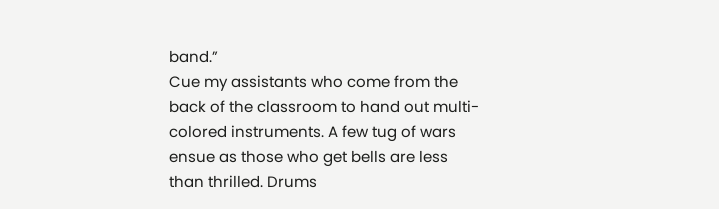band.”
Cue my assistants who come from the back of the classroom to hand out multi-colored instruments. A few tug of wars ensue as those who get bells are less than thrilled. Drums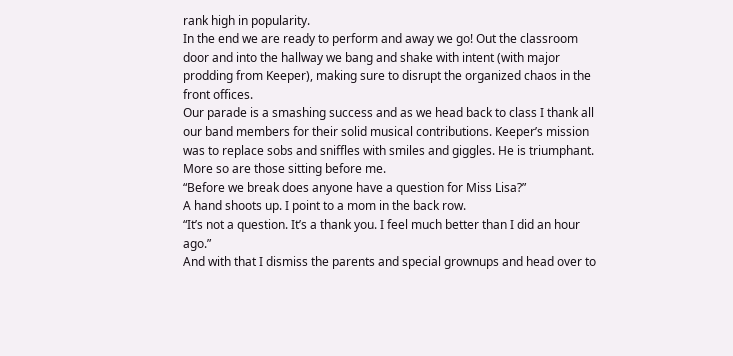rank high in popularity.
In the end we are ready to perform and away we go! Out the classroom door and into the hallway we bang and shake with intent (with major prodding from Keeper), making sure to disrupt the organized chaos in the front offices.
Our parade is a smashing success and as we head back to class I thank all our band members for their solid musical contributions. Keeper’s mission was to replace sobs and sniffles with smiles and giggles. He is triumphant. More so are those sitting before me.
“Before we break does anyone have a question for Miss Lisa?”
A hand shoots up. I point to a mom in the back row.
“It’s not a question. It’s a thank you. I feel much better than I did an hour ago.”
And with that I dismiss the parents and special grownups and head over to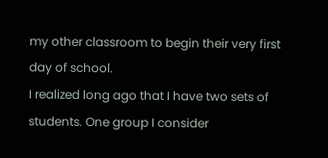my other classroom to begin their very first day of school.
I realized long ago that I have two sets of students. One group I consider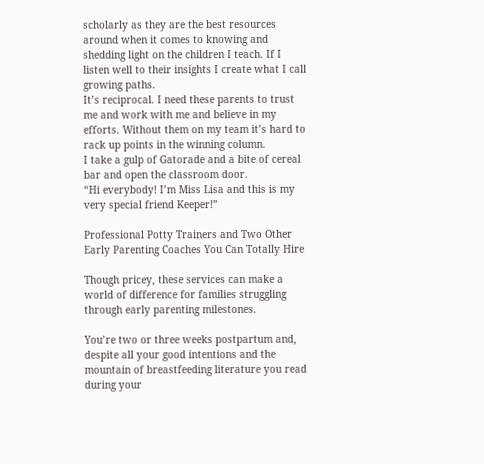scholarly as they are the best resources around when it comes to knowing and shedding light on the children I teach. If I listen well to their insights I create what I call growing paths.
It’s reciprocal. I need these parents to trust me and work with me and believe in my efforts. Without them on my team it’s hard to rack up points in the winning column.
I take a gulp of Gatorade and a bite of cereal bar and open the classroom door.
“Hi everybody! I’m Miss Lisa and this is my very special friend Keeper!”

Professional Potty Trainers and Two Other Early Parenting Coaches You Can Totally Hire

Though pricey, these services can make a world of difference for families struggling through early parenting milestones.

You’re two or three weeks postpartum and, despite all your good intentions and the mountain of breastfeeding literature you read during your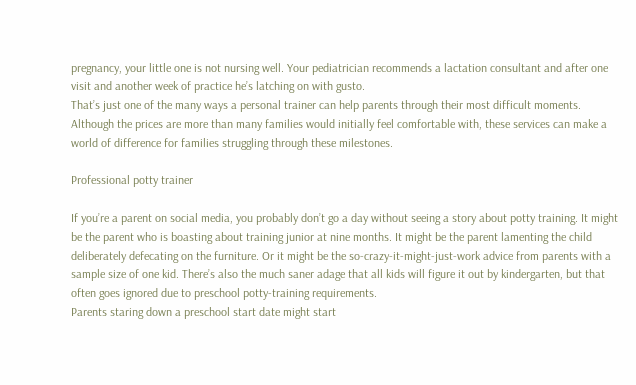pregnancy, your little one is not nursing well. Your pediatrician recommends a lactation consultant and after one visit and another week of practice he’s latching on with gusto.
That’s just one of the many ways a personal trainer can help parents through their most difficult moments. Although the prices are more than many families would initially feel comfortable with, these services can make a world of difference for families struggling through these milestones.

Professional potty trainer

If you’re a parent on social media, you probably don’t go a day without seeing a story about potty training. It might be the parent who is boasting about training junior at nine months. It might be the parent lamenting the child deliberately defecating on the furniture. Or it might be the so-crazy-it-might-just-work advice from parents with a sample size of one kid. There’s also the much saner adage that all kids will figure it out by kindergarten, but that often goes ignored due to preschool potty-training requirements.
Parents staring down a preschool start date might start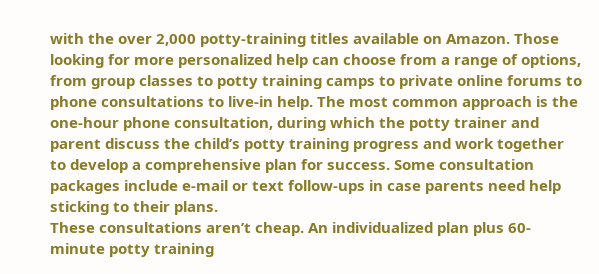with the over 2,000 potty-training titles available on Amazon. Those looking for more personalized help can choose from a range of options, from group classes to potty training camps to private online forums to phone consultations to live-in help. The most common approach is the one-hour phone consultation, during which the potty trainer and parent discuss the child’s potty training progress and work together to develop a comprehensive plan for success. Some consultation packages include e-mail or text follow-ups in case parents need help sticking to their plans.
These consultations aren’t cheap. An individualized plan plus 60-minute potty training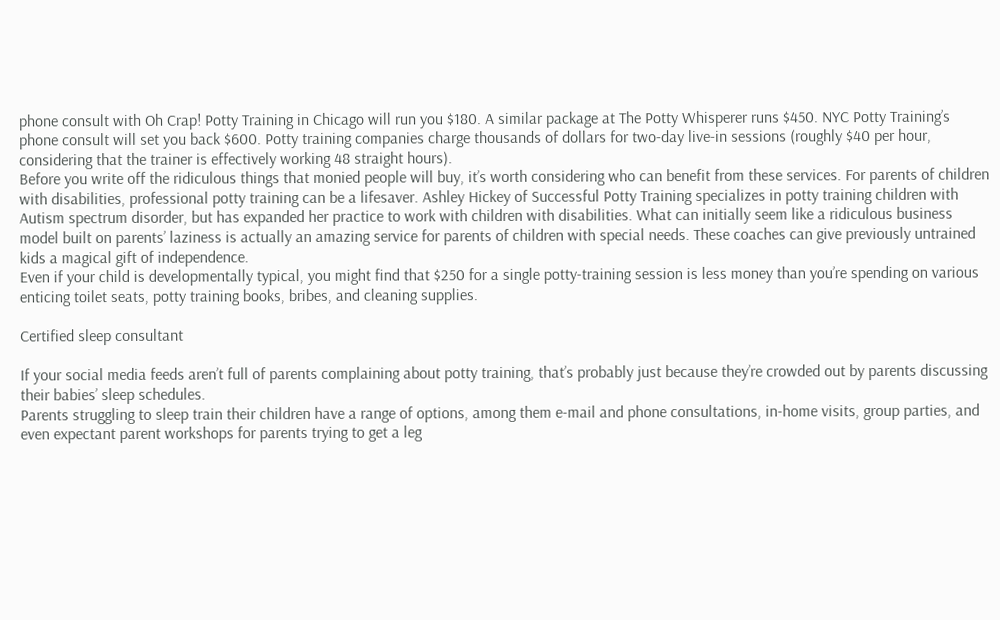phone consult with Oh Crap! Potty Training in Chicago will run you $180. A similar package at The Potty Whisperer runs $450. NYC Potty Training’s phone consult will set you back $600. Potty training companies charge thousands of dollars for two-day live-in sessions (roughly $40 per hour, considering that the trainer is effectively working 48 straight hours).
Before you write off the ridiculous things that monied people will buy, it’s worth considering who can benefit from these services. For parents of children with disabilities, professional potty training can be a lifesaver. Ashley Hickey of Successful Potty Training specializes in potty training children with Autism spectrum disorder, but has expanded her practice to work with children with disabilities. What can initially seem like a ridiculous business model built on parents’ laziness is actually an amazing service for parents of children with special needs. These coaches can give previously untrained kids a magical gift of independence.
Even if your child is developmentally typical, you might find that $250 for a single potty-training session is less money than you’re spending on various enticing toilet seats, potty training books, bribes, and cleaning supplies.

Certified sleep consultant

If your social media feeds aren’t full of parents complaining about potty training, that’s probably just because they’re crowded out by parents discussing their babies’ sleep schedules.
Parents struggling to sleep train their children have a range of options, among them e-mail and phone consultations, in-home visits, group parties, and even expectant parent workshops for parents trying to get a leg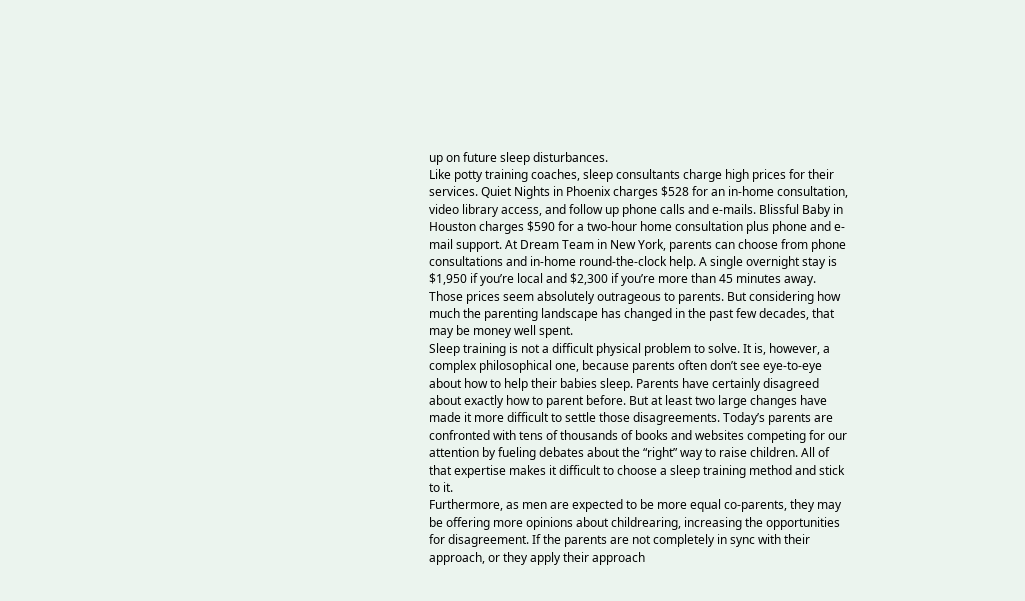up on future sleep disturbances.
Like potty training coaches, sleep consultants charge high prices for their services. Quiet Nights in Phoenix charges $528 for an in-home consultation, video library access, and follow up phone calls and e-mails. Blissful Baby in Houston charges $590 for a two-hour home consultation plus phone and e-mail support. At Dream Team in New York, parents can choose from phone consultations and in-home round-the-clock help. A single overnight stay is $1,950 if you’re local and $2,300 if you’re more than 45 minutes away.
Those prices seem absolutely outrageous to parents. But considering how much the parenting landscape has changed in the past few decades, that may be money well spent.
Sleep training is not a difficult physical problem to solve. It is, however, a complex philosophical one, because parents often don’t see eye-to-eye about how to help their babies sleep. Parents have certainly disagreed about exactly how to parent before. But at least two large changes have made it more difficult to settle those disagreements. Today’s parents are confronted with tens of thousands of books and websites competing for our attention by fueling debates about the “right” way to raise children. All of that expertise makes it difficult to choose a sleep training method and stick to it.
Furthermore, as men are expected to be more equal co-parents, they may be offering more opinions about childrearing, increasing the opportunities for disagreement. If the parents are not completely in sync with their approach, or they apply their approach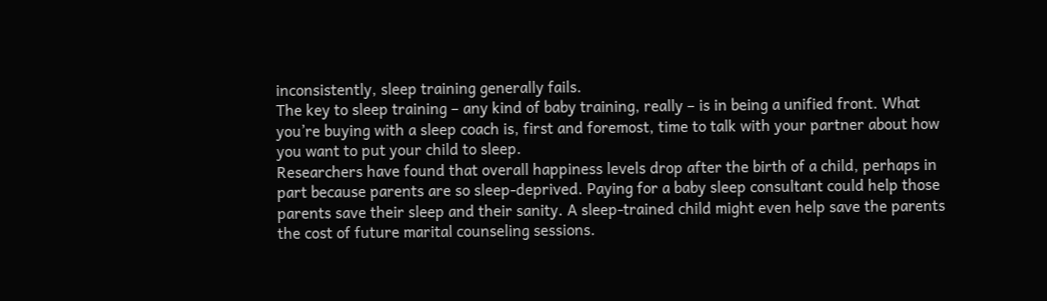inconsistently, sleep training generally fails.
The key to sleep training – any kind of baby training, really – is in being a unified front. What you’re buying with a sleep coach is, first and foremost, time to talk with your partner about how you want to put your child to sleep.
Researchers have found that overall happiness levels drop after the birth of a child, perhaps in part because parents are so sleep-deprived. Paying for a baby sleep consultant could help those parents save their sleep and their sanity. A sleep-trained child might even help save the parents the cost of future marital counseling sessions.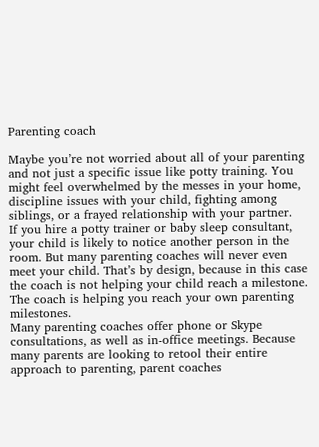Parenting coach

Maybe you’re not worried about all of your parenting and not just a specific issue like potty training. You might feel overwhelmed by the messes in your home, discipline issues with your child, fighting among siblings, or a frayed relationship with your partner.
If you hire a potty trainer or baby sleep consultant, your child is likely to notice another person in the room. But many parenting coaches will never even meet your child. That’s by design, because in this case the coach is not helping your child reach a milestone. The coach is helping you reach your own parenting milestones.
Many parenting coaches offer phone or Skype consultations, as well as in-office meetings. Because many parents are looking to retool their entire approach to parenting, parent coaches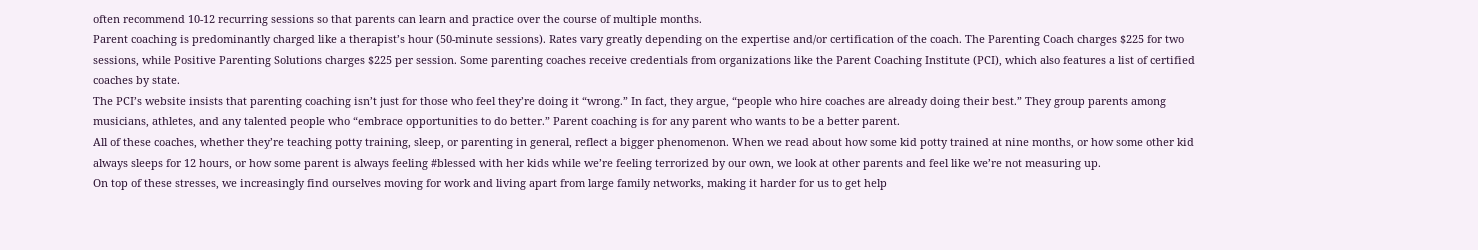often recommend 10-12 recurring sessions so that parents can learn and practice over the course of multiple months.
Parent coaching is predominantly charged like a therapist’s hour (50-minute sessions). Rates vary greatly depending on the expertise and/or certification of the coach. The Parenting Coach charges $225 for two sessions, while Positive Parenting Solutions charges $225 per session. Some parenting coaches receive credentials from organizations like the Parent Coaching Institute (PCI), which also features a list of certified coaches by state.
The PCI’s website insists that parenting coaching isn’t just for those who feel they’re doing it “wrong.” In fact, they argue, “people who hire coaches are already doing their best.” They group parents among musicians, athletes, and any talented people who “embrace opportunities to do better.” Parent coaching is for any parent who wants to be a better parent.
All of these coaches, whether they’re teaching potty training, sleep, or parenting in general, reflect a bigger phenomenon. When we read about how some kid potty trained at nine months, or how some other kid always sleeps for 12 hours, or how some parent is always feeling #blessed with her kids while we’re feeling terrorized by our own, we look at other parents and feel like we’re not measuring up.
On top of these stresses, we increasingly find ourselves moving for work and living apart from large family networks, making it harder for us to get help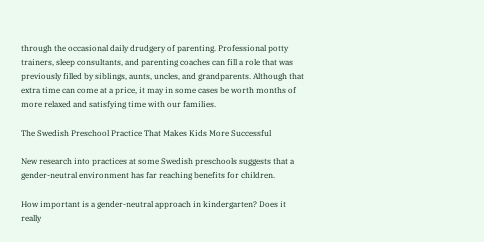through the occasional daily drudgery of parenting. Professional potty trainers, sleep consultants, and parenting coaches can fill a role that was previously filled by siblings, aunts, uncles, and grandparents. Although that extra time can come at a price, it may in some cases be worth months of more relaxed and satisfying time with our families.

The Swedish Preschool Practice That Makes Kids More Successful

New research into practices at some Swedish preschools suggests that a gender-neutral environment has far reaching benefits for children.

How important is a gender-neutral approach in kindergarten? Does it really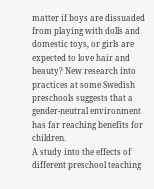matter if boys are dissuaded from playing with dolls and domestic toys, or girls are expected to love hair and beauty? New research into practices at some Swedish preschools suggests that a gender-neutral environment has far reaching benefits for children.
A study into the effects of different preschool teaching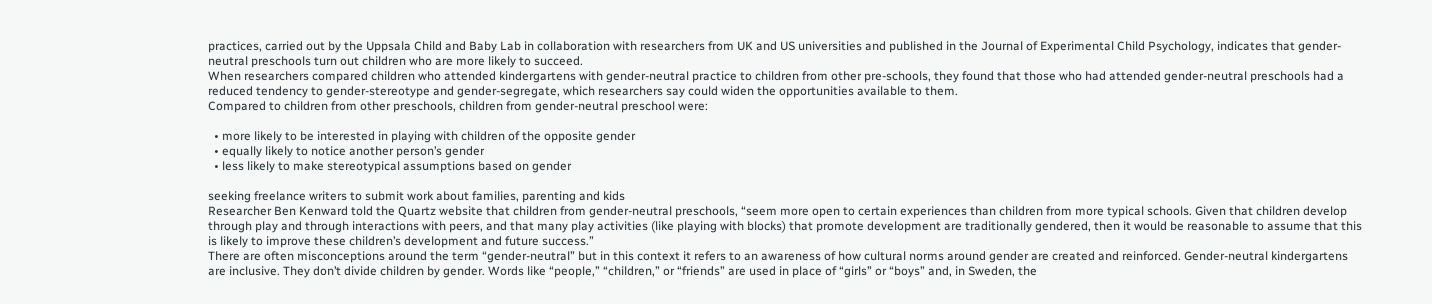practices, carried out by the Uppsala Child and Baby Lab in collaboration with researchers from UK and US universities and published in the Journal of Experimental Child Psychology, indicates that gender-neutral preschools turn out children who are more likely to succeed.
When researchers compared children who attended kindergartens with gender-neutral practice to children from other pre-schools, they found that those who had attended gender-neutral preschools had a reduced tendency to gender-stereotype and gender-segregate, which researchers say could widen the opportunities available to them.
Compared to children from other preschools, children from gender-neutral preschool were:

  • more likely to be interested in playing with children of the opposite gender
  • equally likely to notice another person’s gender
  • less likely to make stereotypical assumptions based on gender

seeking freelance writers to submit work about families, parenting and kids
Researcher Ben Kenward told the Quartz website that children from gender-neutral preschools, “seem more open to certain experiences than children from more typical schools. Given that children develop through play and through interactions with peers, and that many play activities (like playing with blocks) that promote development are traditionally gendered, then it would be reasonable to assume that this is likely to improve these children’s development and future success.”
There are often misconceptions around the term “gender-neutral” but in this context it refers to an awareness of how cultural norms around gender are created and reinforced. Gender-neutral kindergartens are inclusive. They don’t divide children by gender. Words like “people,” “children,” or “friends” are used in place of “girls” or “boys” and, in Sweden, the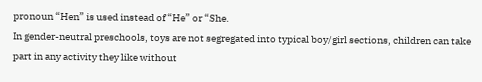pronoun “Hen” is used instead of “He” or “She.
In gender-neutral preschools, toys are not segregated into typical boy/girl sections, children can take part in any activity they like without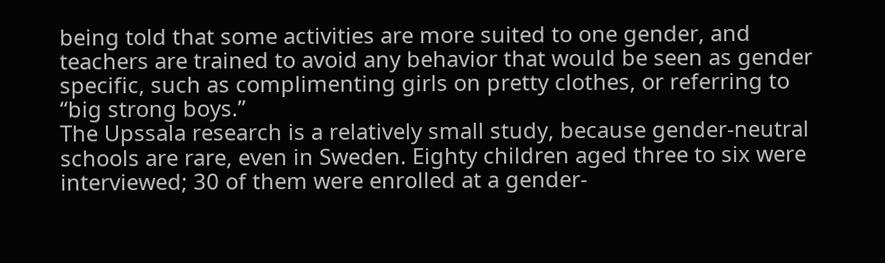being told that some activities are more suited to one gender, and teachers are trained to avoid any behavior that would be seen as gender specific, such as complimenting girls on pretty clothes, or referring to “big strong boys.”
The Upssala research is a relatively small study, because gender-neutral schools are rare, even in Sweden. Eighty children aged three to six were interviewed; 30 of them were enrolled at a gender-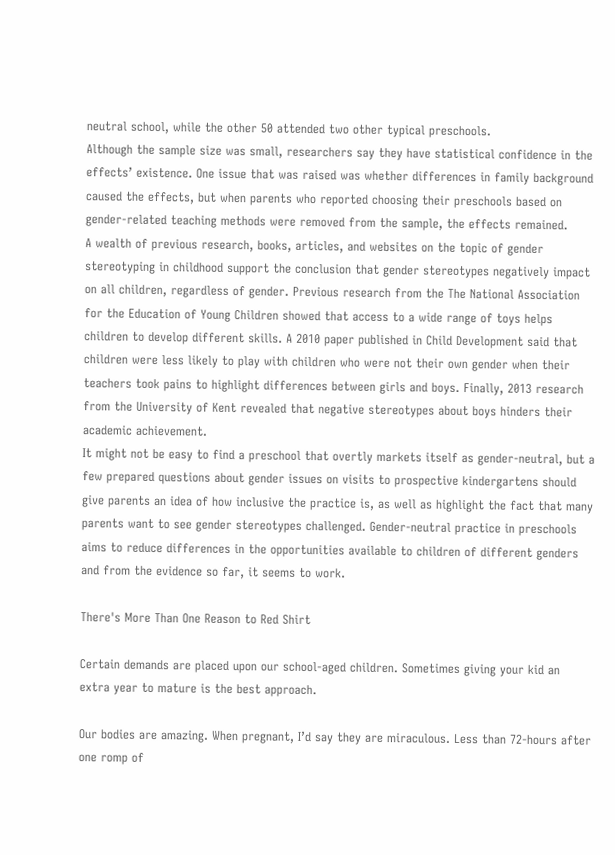neutral school, while the other 50 attended two other typical preschools.
Although the sample size was small, researchers say they have statistical confidence in the effects’ existence. One issue that was raised was whether differences in family background caused the effects, but when parents who reported choosing their preschools based on gender-related teaching methods were removed from the sample, the effects remained.
A wealth of previous research, books, articles, and websites on the topic of gender stereotyping in childhood support the conclusion that gender stereotypes negatively impact on all children, regardless of gender. Previous research from the The National Association for the Education of Young Children showed that access to a wide range of toys helps children to develop different skills. A 2010 paper published in Child Development said that children were less likely to play with children who were not their own gender when their teachers took pains to highlight differences between girls and boys. Finally, 2013 research from the University of Kent revealed that negative stereotypes about boys hinders their academic achievement.
It might not be easy to find a preschool that overtly markets itself as gender-neutral, but a few prepared questions about gender issues on visits to prospective kindergartens should give parents an idea of how inclusive the practice is, as well as highlight the fact that many parents want to see gender stereotypes challenged. Gender-neutral practice in preschools aims to reduce differences in the opportunities available to children of different genders and from the evidence so far, it seems to work.

There's More Than One Reason to Red Shirt

Certain demands are placed upon our school-aged children. Sometimes giving your kid an extra year to mature is the best approach.

Our bodies are amazing. When pregnant, I’d say they are miraculous. Less than 72-hours after one romp of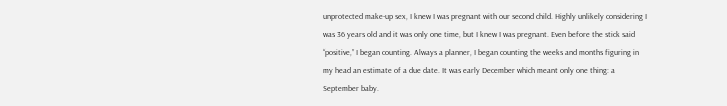unprotected make-up sex, I knew I was pregnant with our second child. Highly unlikely considering I was 36 years old and it was only one time, but I knew I was pregnant. Even before the stick said “positive,” I began counting. Always a planner, I began counting the weeks and months figuring in my head an estimate of a due date. It was early December which meant only one thing: a September baby.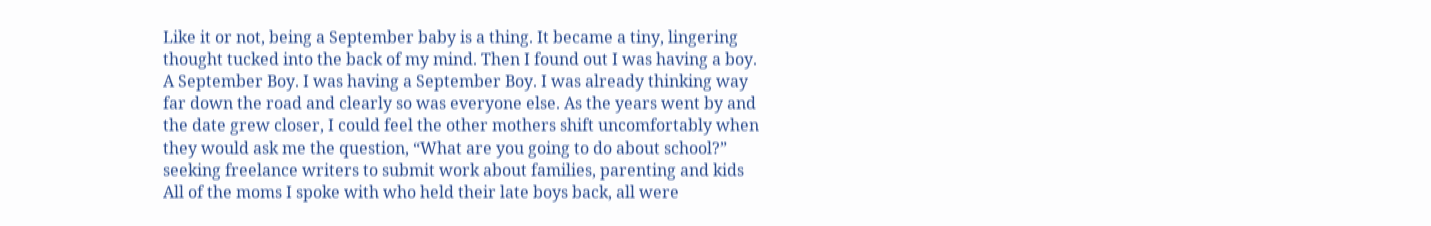Like it or not, being a September baby is a thing. It became a tiny, lingering thought tucked into the back of my mind. Then I found out I was having a boy.
A September Boy. I was having a September Boy. I was already thinking way far down the road and clearly so was everyone else. As the years went by and the date grew closer, I could feel the other mothers shift uncomfortably when they would ask me the question, “What are you going to do about school?”
seeking freelance writers to submit work about families, parenting and kids
All of the moms I spoke with who held their late boys back, all were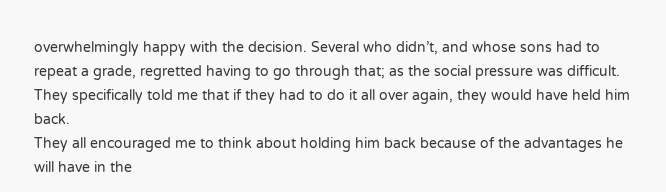overwhelmingly happy with the decision. Several who didn’t, and whose sons had to repeat a grade, regretted having to go through that; as the social pressure was difficult. They specifically told me that if they had to do it all over again, they would have held him back.
They all encouraged me to think about holding him back because of the advantages he will have in the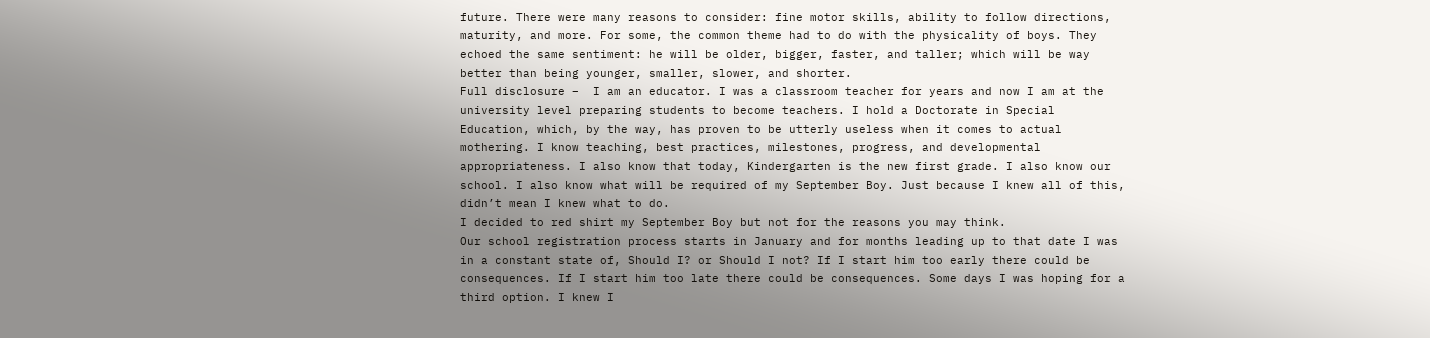future. There were many reasons to consider: fine motor skills, ability to follow directions, maturity, and more. For some, the common theme had to do with the physicality of boys. They echoed the same sentiment: he will be older, bigger, faster, and taller; which will be way better than being younger, smaller, slower, and shorter.
Full disclosure –  I am an educator. I was a classroom teacher for years and now I am at the university level preparing students to become teachers. I hold a Doctorate in Special Education, which, by the way, has proven to be utterly useless when it comes to actual mothering. I know teaching, best practices, milestones, progress, and developmental appropriateness. I also know that today, Kindergarten is the new first grade. I also know our school. I also know what will be required of my September Boy. Just because I knew all of this, didn’t mean I knew what to do.
I decided to red shirt my September Boy but not for the reasons you may think.
Our school registration process starts in January and for months leading up to that date I was in a constant state of, Should I? or Should I not? If I start him too early there could be consequences. If I start him too late there could be consequences. Some days I was hoping for a third option. I knew I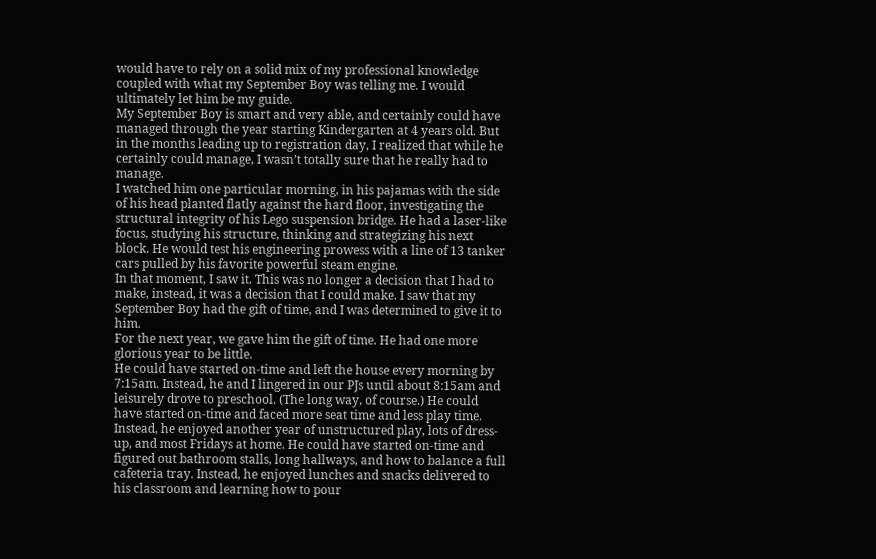would have to rely on a solid mix of my professional knowledge coupled with what my September Boy was telling me. I would ultimately let him be my guide.
My September Boy is smart and very able, and certainly could have managed through the year starting Kindergarten at 4 years old. But in the months leading up to registration day, I realized that while he certainly could manage, I wasn’t totally sure that he really had to manage.
I watched him one particular morning, in his pajamas with the side of his head planted flatly against the hard floor, investigating the structural integrity of his Lego suspension bridge. He had a laser-like focus, studying his structure, thinking and strategizing his next block. He would test his engineering prowess with a line of 13 tanker cars pulled by his favorite powerful steam engine.
In that moment, I saw it. This was no longer a decision that I had to make, instead, it was a decision that I could make. I saw that my September Boy had the gift of time, and I was determined to give it to him.
For the next year, we gave him the gift of time. He had one more glorious year to be little.
He could have started on-time and left the house every morning by 7:15am. Instead, he and I lingered in our PJs until about 8:15am and leisurely drove to preschool. (The long way, of course.) He could have started on-time and faced more seat time and less play time. Instead, he enjoyed another year of unstructured play, lots of dress-up, and most Fridays at home. He could have started on-time and figured out bathroom stalls, long hallways, and how to balance a full cafeteria tray. Instead, he enjoyed lunches and snacks delivered to his classroom and learning how to pour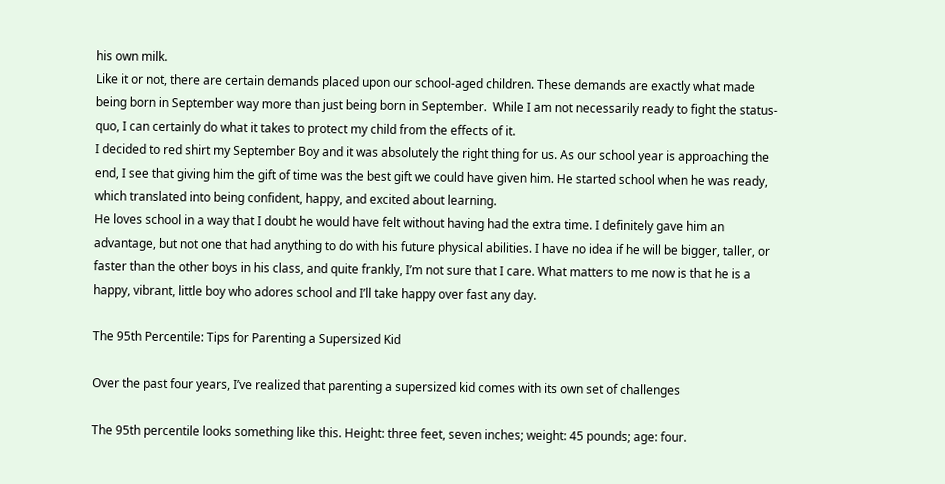his own milk.
Like it or not, there are certain demands placed upon our school-aged children. These demands are exactly what made being born in September way more than just being born in September.  While I am not necessarily ready to fight the status-quo, I can certainly do what it takes to protect my child from the effects of it.
I decided to red shirt my September Boy and it was absolutely the right thing for us. As our school year is approaching the end, I see that giving him the gift of time was the best gift we could have given him. He started school when he was ready, which translated into being confident, happy, and excited about learning.
He loves school in a way that I doubt he would have felt without having had the extra time. I definitely gave him an advantage, but not one that had anything to do with his future physical abilities. I have no idea if he will be bigger, taller, or faster than the other boys in his class, and quite frankly, I’m not sure that I care. What matters to me now is that he is a happy, vibrant, little boy who adores school and I’ll take happy over fast any day.

The 95th Percentile: Tips for Parenting a Supersized Kid

Over the past four years, I’ve realized that parenting a supersized kid comes with its own set of challenges

The 95th percentile looks something like this. Height: three feet, seven inches; weight: 45 pounds; age: four.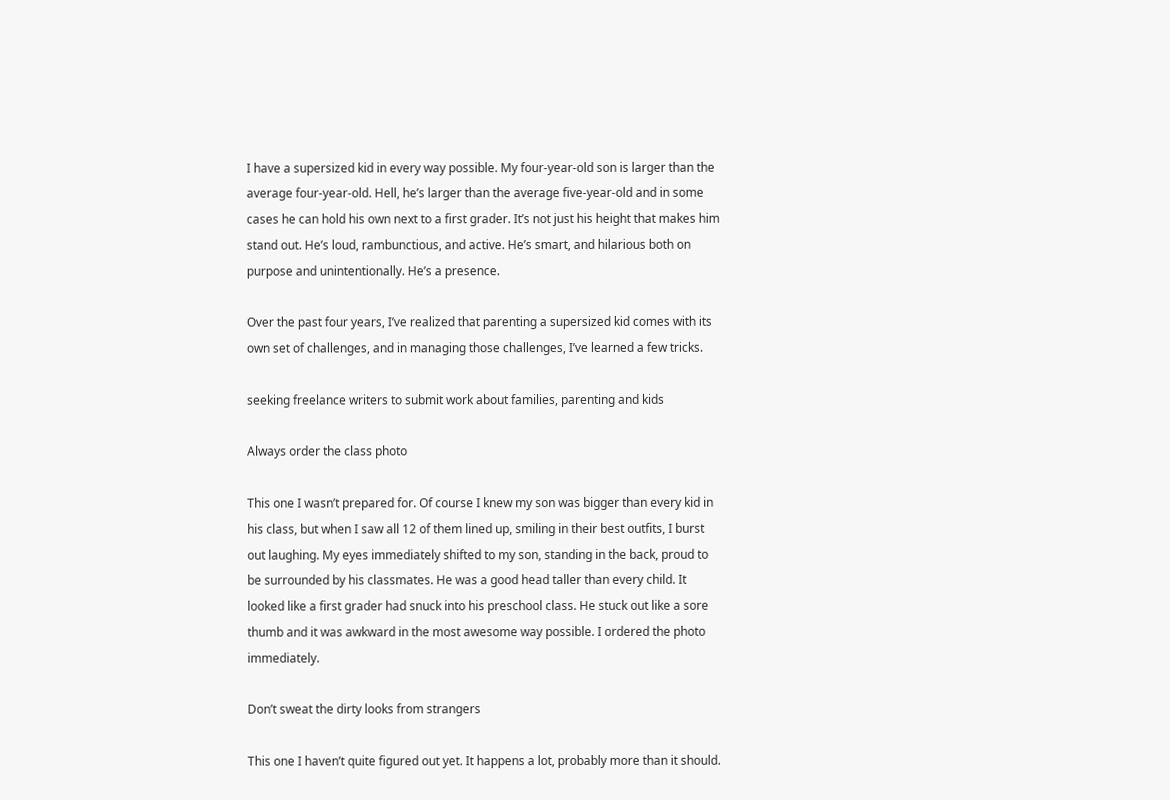I have a supersized kid in every way possible. My four-year-old son is larger than the average four-year-old. Hell, he’s larger than the average five-year-old and in some cases he can hold his own next to a first grader. It’s not just his height that makes him stand out. He’s loud, rambunctious, and active. He’s smart, and hilarious both on purpose and unintentionally. He’s a presence.

Over the past four years, I’ve realized that parenting a supersized kid comes with its own set of challenges, and in managing those challenges, I’ve learned a few tricks.

seeking freelance writers to submit work about families, parenting and kids

Always order the class photo

This one I wasn’t prepared for. Of course I knew my son was bigger than every kid in his class, but when I saw all 12 of them lined up, smiling in their best outfits, I burst out laughing. My eyes immediately shifted to my son, standing in the back, proud to be surrounded by his classmates. He was a good head taller than every child. It looked like a first grader had snuck into his preschool class. He stuck out like a sore thumb and it was awkward in the most awesome way possible. I ordered the photo immediately.

Don’t sweat the dirty looks from strangers

This one I haven’t quite figured out yet. It happens a lot, probably more than it should.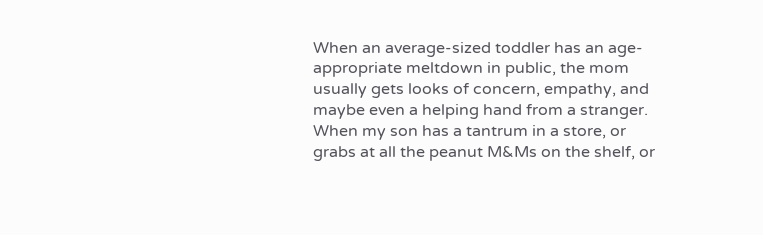When an average-sized toddler has an age-appropriate meltdown in public, the mom usually gets looks of concern, empathy, and maybe even a helping hand from a stranger. When my son has a tantrum in a store, or grabs at all the peanut M&Ms on the shelf, or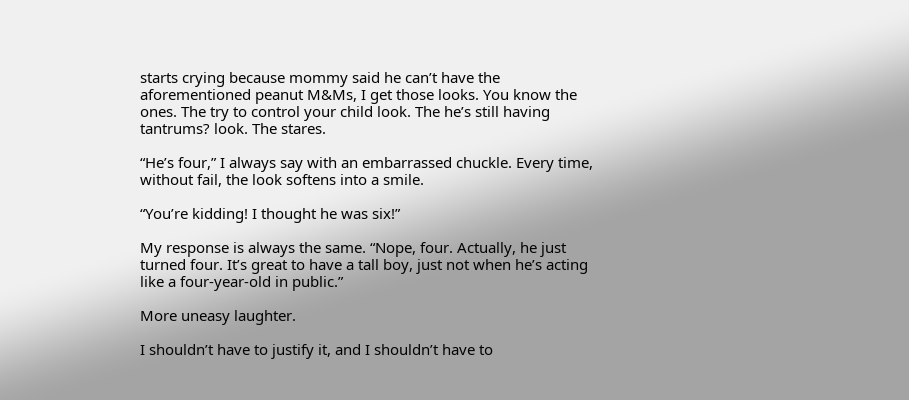starts crying because mommy said he can’t have the aforementioned peanut M&Ms, I get those looks. You know the ones. The try to control your child look. The he’s still having tantrums? look. The stares.

“He’s four,” I always say with an embarrassed chuckle. Every time, without fail, the look softens into a smile.

“You’re kidding! I thought he was six!”

My response is always the same. “Nope, four. Actually, he just turned four. It’s great to have a tall boy, just not when he’s acting like a four-year-old in public.”

More uneasy laughter.

I shouldn’t have to justify it, and I shouldn’t have to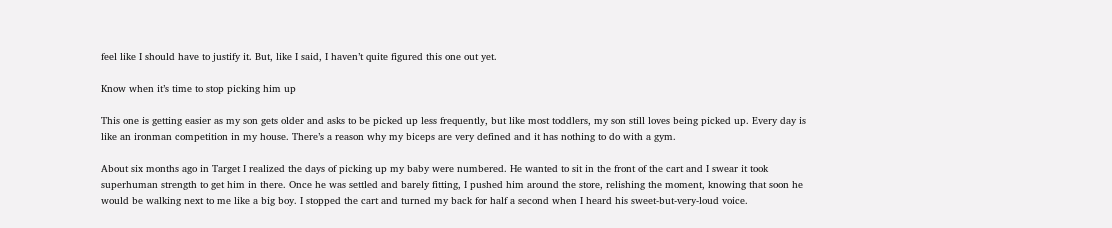feel like I should have to justify it. But, like I said, I haven’t quite figured this one out yet.

Know when it’s time to stop picking him up

This one is getting easier as my son gets older and asks to be picked up less frequently, but like most toddlers, my son still loves being picked up. Every day is like an ironman competition in my house. There’s a reason why my biceps are very defined and it has nothing to do with a gym.

About six months ago in Target I realized the days of picking up my baby were numbered. He wanted to sit in the front of the cart and I swear it took superhuman strength to get him in there. Once he was settled and barely fitting, I pushed him around the store, relishing the moment, knowing that soon he would be walking next to me like a big boy. I stopped the cart and turned my back for half a second when I heard his sweet-but-very-loud voice.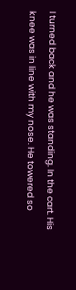I turned back and he was standing. In the cart. His knee was in line with my nose. He towered so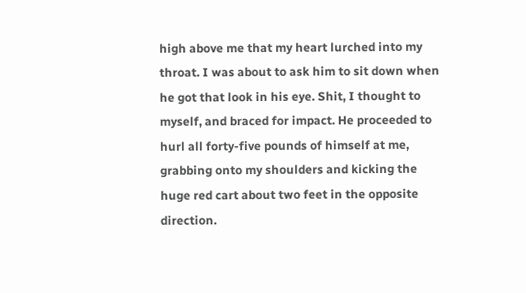high above me that my heart lurched into my throat. I was about to ask him to sit down when he got that look in his eye. Shit, I thought to myself, and braced for impact. He proceeded to hurl all forty-five pounds of himself at me, grabbing onto my shoulders and kicking the huge red cart about two feet in the opposite direction.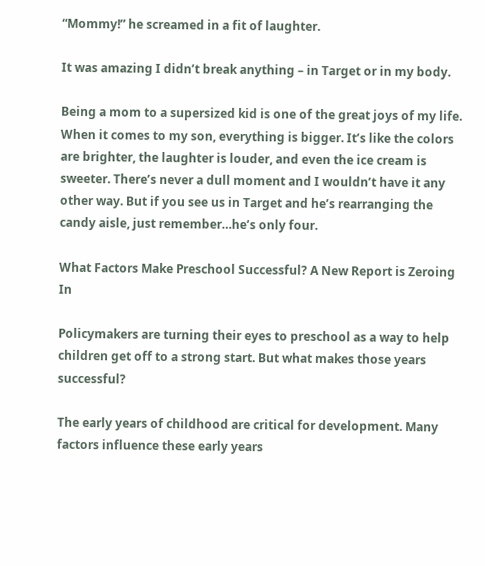“Mommy!” he screamed in a fit of laughter.

It was amazing I didn’t break anything – in Target or in my body.

Being a mom to a supersized kid is one of the great joys of my life. When it comes to my son, everything is bigger. It’s like the colors are brighter, the laughter is louder, and even the ice cream is sweeter. There’s never a dull moment and I wouldn’t have it any other way. But if you see us in Target and he’s rearranging the candy aisle, just remember…he’s only four.

What Factors Make Preschool Successful? A New Report is Zeroing In

Policymakers are turning their eyes to preschool as a way to help children get off to a strong start. But what makes those years successful?

The early years of childhood are critical for development. Many factors influence these early years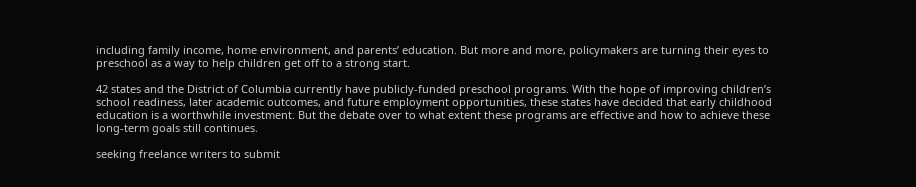including family income, home environment, and parents’ education. But more and more, policymakers are turning their eyes to preschool as a way to help children get off to a strong start.

42 states and the District of Columbia currently have publicly-funded preschool programs. With the hope of improving children’s school readiness, later academic outcomes, and future employment opportunities, these states have decided that early childhood education is a worthwhile investment. But the debate over to what extent these programs are effective and how to achieve these long-term goals still continues.

seeking freelance writers to submit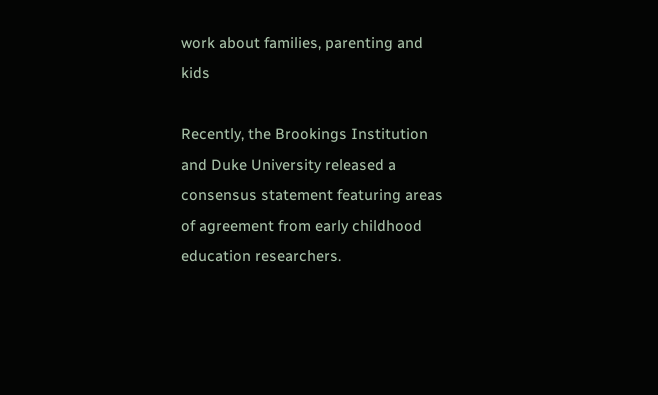work about families, parenting and kids

Recently, the Brookings Institution and Duke University released a consensus statement featuring areas of agreement from early childhood education researchers.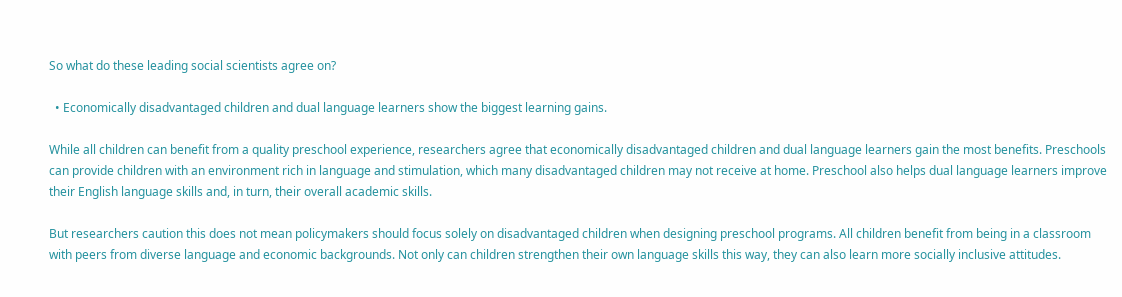So what do these leading social scientists agree on?

  • Economically disadvantaged children and dual language learners show the biggest learning gains.

While all children can benefit from a quality preschool experience, researchers agree that economically disadvantaged children and dual language learners gain the most benefits. Preschools can provide children with an environment rich in language and stimulation, which many disadvantaged children may not receive at home. Preschool also helps dual language learners improve their English language skills and, in turn, their overall academic skills.

But researchers caution this does not mean policymakers should focus solely on disadvantaged children when designing preschool programs. All children benefit from being in a classroom with peers from diverse language and economic backgrounds. Not only can children strengthen their own language skills this way, they can also learn more socially inclusive attitudes.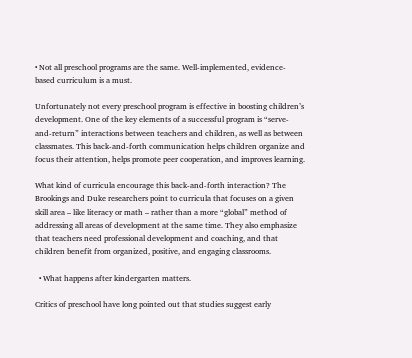• Not all preschool programs are the same. Well-implemented, evidence-based curriculum is a must.

Unfortunately not every preschool program is effective in boosting children’s development. One of the key elements of a successful program is “serve-and-return” interactions between teachers and children, as well as between classmates. This back-and-forth communication helps children organize and focus their attention, helps promote peer cooperation, and improves learning.

What kind of curricula encourage this back-and-forth interaction? The Brookings and Duke researchers point to curricula that focuses on a given skill area – like literacy or math – rather than a more “global” method of addressing all areas of development at the same time. They also emphasize that teachers need professional development and coaching, and that children benefit from organized, positive, and engaging classrooms.

  • What happens after kindergarten matters.

Critics of preschool have long pointed out that studies suggest early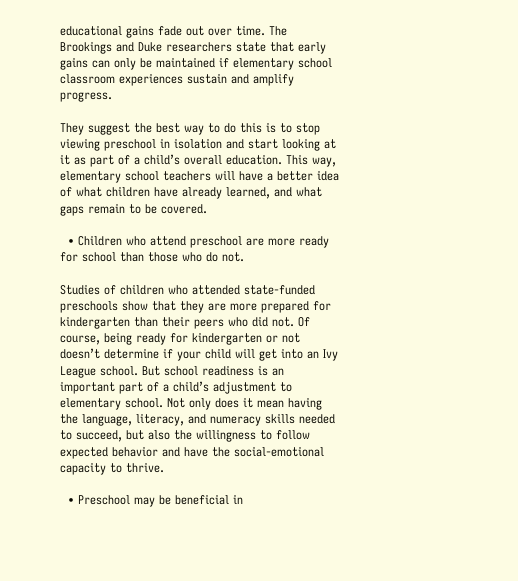educational gains fade out over time. The Brookings and Duke researchers state that early gains can only be maintained if elementary school classroom experiences sustain and amplify progress.

They suggest the best way to do this is to stop viewing preschool in isolation and start looking at it as part of a child’s overall education. This way, elementary school teachers will have a better idea of what children have already learned, and what gaps remain to be covered.

  • Children who attend preschool are more ready for school than those who do not.

Studies of children who attended state-funded preschools show that they are more prepared for kindergarten than their peers who did not. Of course, being ready for kindergarten or not doesn’t determine if your child will get into an Ivy League school. But school readiness is an important part of a child’s adjustment to elementary school. Not only does it mean having the language, literacy, and numeracy skills needed to succeed, but also the willingness to follow expected behavior and have the social-emotional capacity to thrive.

  • Preschool may be beneficial in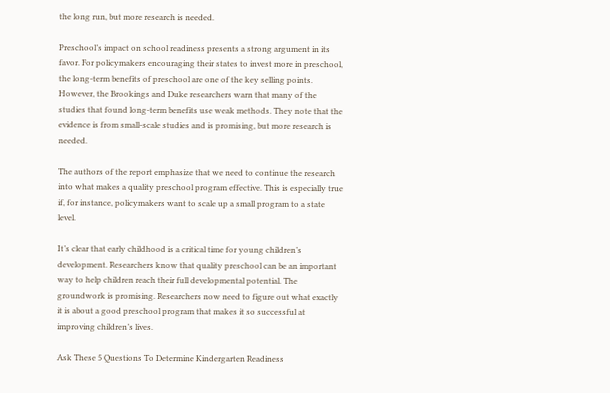the long run, but more research is needed.

Preschool’s impact on school readiness presents a strong argument in its favor. For policymakers encouraging their states to invest more in preschool, the long-term benefits of preschool are one of the key selling points. However, the Brookings and Duke researchers warn that many of the studies that found long-term benefits use weak methods. They note that the evidence is from small-scale studies and is promising, but more research is needed.

The authors of the report emphasize that we need to continue the research into what makes a quality preschool program effective. This is especially true if, for instance, policymakers want to scale up a small program to a state level.

It’s clear that early childhood is a critical time for young children’s development. Researchers know that quality preschool can be an important way to help children reach their full developmental potential. The groundwork is promising. Researchers now need to figure out what exactly it is about a good preschool program that makes it so successful at improving children’s lives.

Ask These 5 Questions To Determine Kindergarten Readiness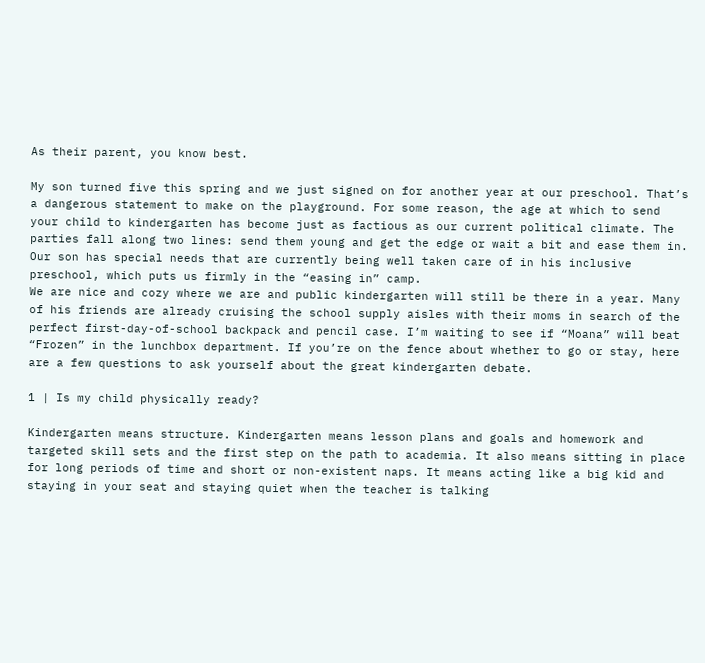As their parent, you know best.

My son turned five this spring and we just signed on for another year at our preschool. That’s a dangerous statement to make on the playground. For some reason, the age at which to send your child to kindergarten has become just as factious as our current political climate. The parties fall along two lines: send them young and get the edge or wait a bit and ease them in. Our son has special needs that are currently being well taken care of in his inclusive preschool, which puts us firmly in the “easing in” camp.
We are nice and cozy where we are and public kindergarten will still be there in a year. Many of his friends are already cruising the school supply aisles with their moms in search of the perfect first-day-of-school backpack and pencil case. I’m waiting to see if “Moana” will beat “Frozen” in the lunchbox department. If you’re on the fence about whether to go or stay, here are a few questions to ask yourself about the great kindergarten debate.

1 | Is my child physically ready?

Kindergarten means structure. Kindergarten means lesson plans and goals and homework and targeted skill sets and the first step on the path to academia. It also means sitting in place for long periods of time and short or non-existent naps. It means acting like a big kid and staying in your seat and staying quiet when the teacher is talking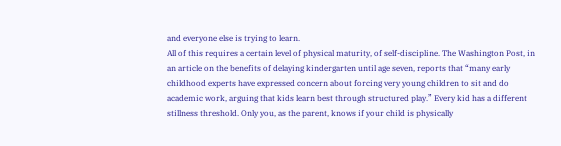and everyone else is trying to learn.
All of this requires a certain level of physical maturity, of self-discipline. The Washington Post, in an article on the benefits of delaying kindergarten until age seven, reports that “many early childhood experts have expressed concern about forcing very young children to sit and do academic work, arguing that kids learn best through structured play.” Every kid has a different stillness threshold. Only you, as the parent, knows if your child is physically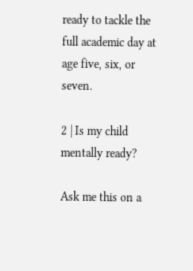ready to tackle the full academic day at age five, six, or seven.

2 | Is my child mentally ready?

Ask me this on a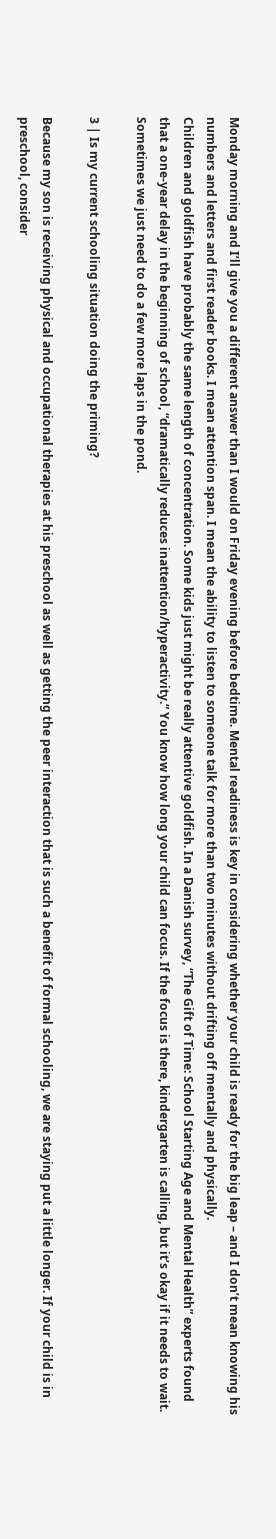Monday morning and I’ll give you a different answer than I would on Friday evening before bedtime. Mental readiness is key in considering whether your child is ready for the big leap – and I don’t mean knowing his numbers and letters and first reader books. I mean attention span. I mean the ability to listen to someone talk for more than two minutes without drifting off mentally and physically.
Children and goldfish have probably the same length of concentration. Some kids just might be really attentive goldfish. In a Danish survey, “The Gift of Time: School Starting Age and Mental Health” experts found that a one-year delay in the beginning of school, “dramatically reduces inattention/hyperactivity.” You know how long your child can focus. If the focus is there, kindergarten is calling, but it’s okay if it needs to wait. Sometimes we just need to do a few more laps in the pond.

3 | Is my current schooling situation doing the priming?

Because my son is receiving physical and occupational therapies at his preschool as well as getting the peer interaction that is such a benefit of formal schooling, we are staying put a little longer. If your child is in preschool, consider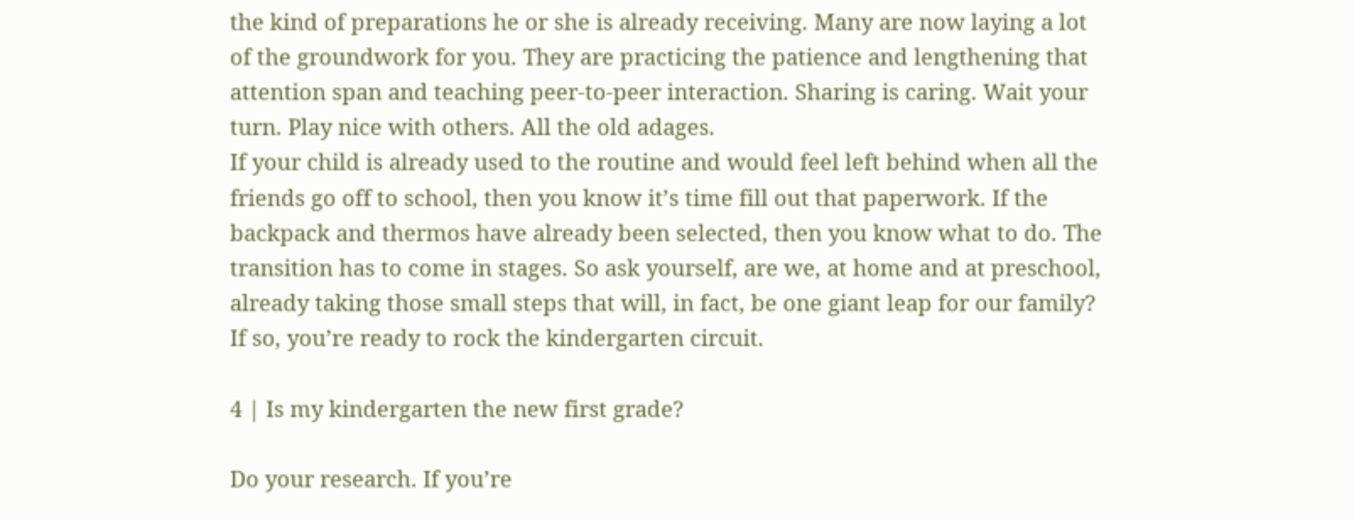the kind of preparations he or she is already receiving. Many are now laying a lot of the groundwork for you. They are practicing the patience and lengthening that attention span and teaching peer-to-peer interaction. Sharing is caring. Wait your turn. Play nice with others. All the old adages.
If your child is already used to the routine and would feel left behind when all the friends go off to school, then you know it’s time fill out that paperwork. If the backpack and thermos have already been selected, then you know what to do. The transition has to come in stages. So ask yourself, are we, at home and at preschool, already taking those small steps that will, in fact, be one giant leap for our family? If so, you’re ready to rock the kindergarten circuit.

4 | Is my kindergarten the new first grade?

Do your research. If you’re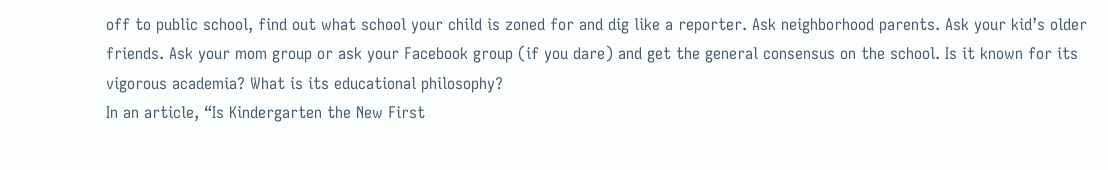off to public school, find out what school your child is zoned for and dig like a reporter. Ask neighborhood parents. Ask your kid’s older friends. Ask your mom group or ask your Facebook group (if you dare) and get the general consensus on the school. Is it known for its vigorous academia? What is its educational philosophy?
In an article, “Is Kindergarten the New First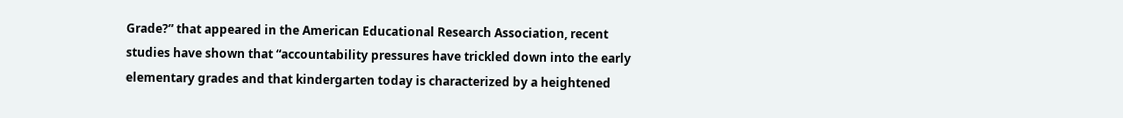Grade?” that appeared in the American Educational Research Association, recent studies have shown that “accountability pressures have trickled down into the early elementary grades and that kindergarten today is characterized by a heightened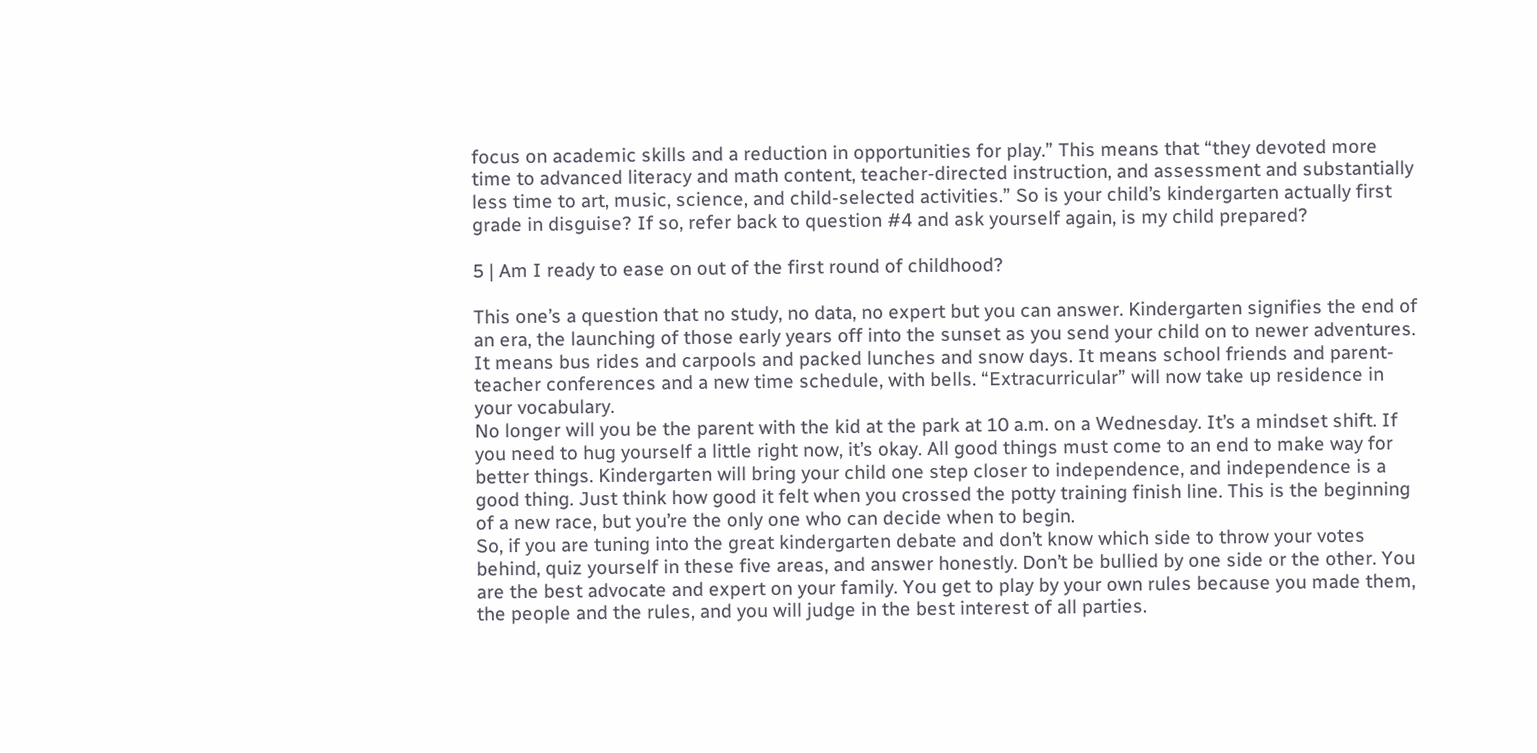focus on academic skills and a reduction in opportunities for play.” This means that “they devoted more time to advanced literacy and math content, teacher-directed instruction, and assessment and substantially less time to art, music, science, and child-selected activities.” So is your child’s kindergarten actually first grade in disguise? If so, refer back to question #4 and ask yourself again, is my child prepared?

5 | Am I ready to ease on out of the first round of childhood?

This one’s a question that no study, no data, no expert but you can answer. Kindergarten signifies the end of an era, the launching of those early years off into the sunset as you send your child on to newer adventures. It means bus rides and carpools and packed lunches and snow days. It means school friends and parent-teacher conferences and a new time schedule, with bells. “Extracurricular” will now take up residence in your vocabulary.
No longer will you be the parent with the kid at the park at 10 a.m. on a Wednesday. It’s a mindset shift. If you need to hug yourself a little right now, it’s okay. All good things must come to an end to make way for better things. Kindergarten will bring your child one step closer to independence, and independence is a good thing. Just think how good it felt when you crossed the potty training finish line. This is the beginning of a new race, but you’re the only one who can decide when to begin.
So, if you are tuning into the great kindergarten debate and don’t know which side to throw your votes behind, quiz yourself in these five areas, and answer honestly. Don’t be bullied by one side or the other. You are the best advocate and expert on your family. You get to play by your own rules because you made them, the people and the rules, and you will judge in the best interest of all parties.